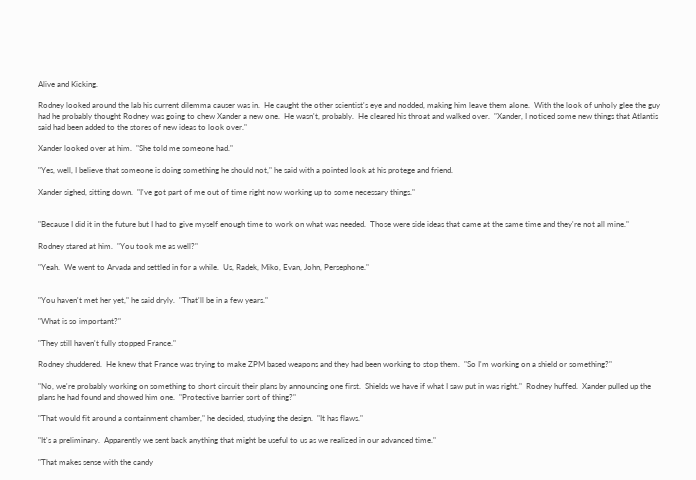Alive and Kicking.

Rodney looked around the lab his current dilemma causer was in.  He caught the other scientist's eye and nodded, making him leave them alone.  With the look of unholy glee the guy had he probably thought Rodney was going to chew Xander a new one.  He wasn't, probably.  He cleared his throat and walked over.  "Xander, I noticed some new things that Atlantis said had been added to the stores of new ideas to look over."

Xander looked over at him.  "She told me someone had."

"Yes, well, I believe that someone is doing something he should not," he said with a pointed look at his protege and friend.

Xander sighed, sitting down.  "I've got part of me out of time right now working up to some necessary things."


"Because I did it in the future but I had to give myself enough time to work on what was needed.  Those were side ideas that came at the same time and they're not all mine."

Rodney stared at him.  "You took me as well?"

"Yeah.  We went to Arvada and settled in for a while.  Us, Radek, Miko, Evan, John, Persephone."


"You haven't met her yet," he said dryly.  "That'll be in a few years."

"What is so important?"

"They still haven't fully stopped France."

Rodney shuddered.  He knew that France was trying to make ZPM based weapons and they had been working to stop them.  "So I'm working on a shield or something?"

"No, we're probably working on something to short circuit their plans by announcing one first.  Shields we have if what I saw put in was right."  Rodney huffed.  Xander pulled up the plans he had found and showed him one.  "Protective barrier sort of thing?"

"That would fit around a containment chamber," he decided, studying the design.  "It has flaws."

"It's a preliminary.  Apparently we sent back anything that might be useful to us as we realized in our advanced time."

"That makes sense with the candy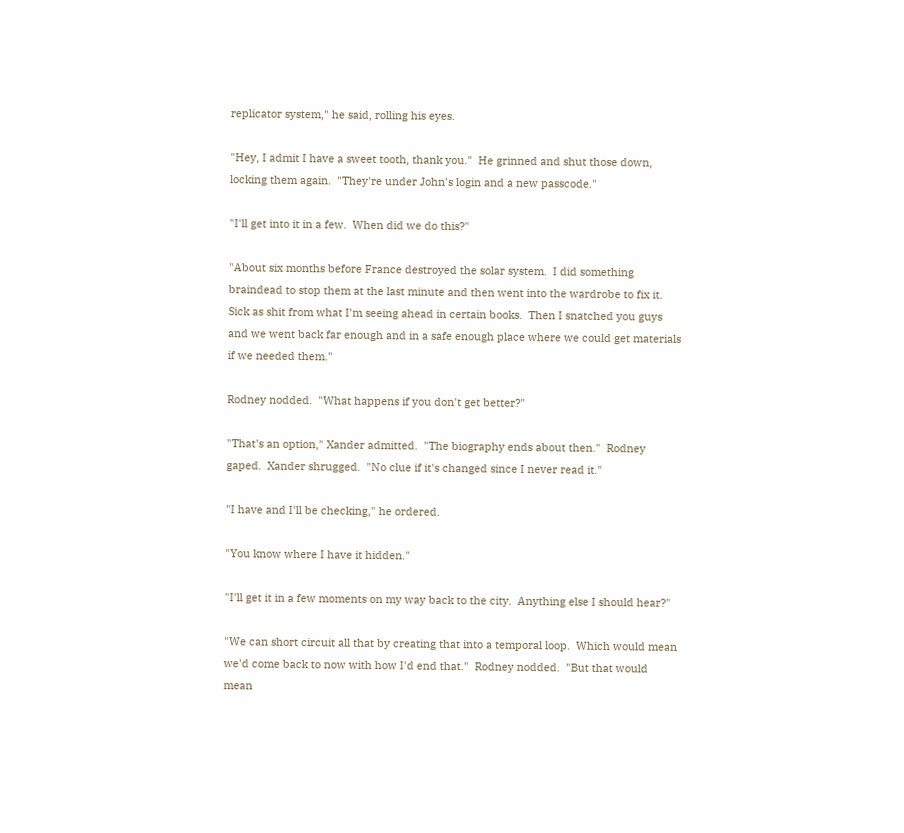replicator system," he said, rolling his eyes.

"Hey, I admit I have a sweet tooth, thank you."  He grinned and shut those down, locking them again.  "They're under John's login and a new passcode."

"I'll get into it in a few.  When did we do this?"

"About six months before France destroyed the solar system.  I did something braindead to stop them at the last minute and then went into the wardrobe to fix it.  Sick as shit from what I'm seeing ahead in certain books.  Then I snatched you guys and we went back far enough and in a safe enough place where we could get materials if we needed them."

Rodney nodded.  "What happens if you don't get better?"

"That's an option," Xander admitted.  "The biography ends about then."  Rodney gaped.  Xander shrugged.  "No clue if it's changed since I never read it."

"I have and I'll be checking," he ordered.

"You know where I have it hidden."

"I'll get it in a few moments on my way back to the city.  Anything else I should hear?"

"We can short circuit all that by creating that into a temporal loop.  Which would mean we'd come back to now with how I'd end that."  Rodney nodded.  "But that would mean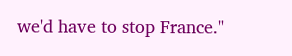we'd have to stop France."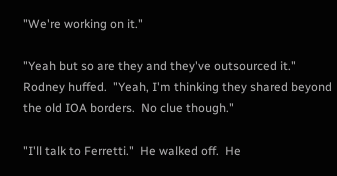"We're working on it."

"Yeah but so are they and they've outsourced it."  Rodney huffed.  "Yeah, I'm thinking they shared beyond the old IOA borders.  No clue though."

"I'll talk to Ferretti."  He walked off.  He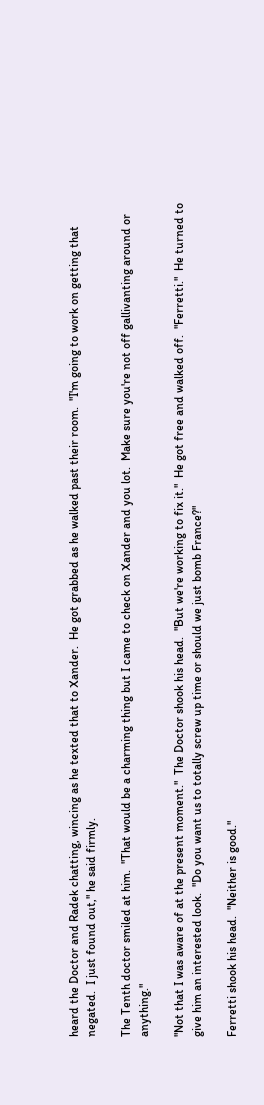heard the Doctor and Radek chatting, wincing as he texted that to Xander.  He got grabbed as he walked past their room.  "I'm going to work on getting that negated.  I just found out," he said firmly.

The Tenth doctor smiled at him.  "That would be a charming thing but I came to check on Xander and you lot.  Make sure you're not off gallivanting around or anything."

"Not that I was aware of at the present moment."  The Doctor shook his head.  "But we're working to fix it."  He got free and walked off.  "Ferretti."  He turned to give him an interested look.  "Do you want us to totally screw up time or should we just bomb France?"

Ferretti shook his head.  "Neither is good."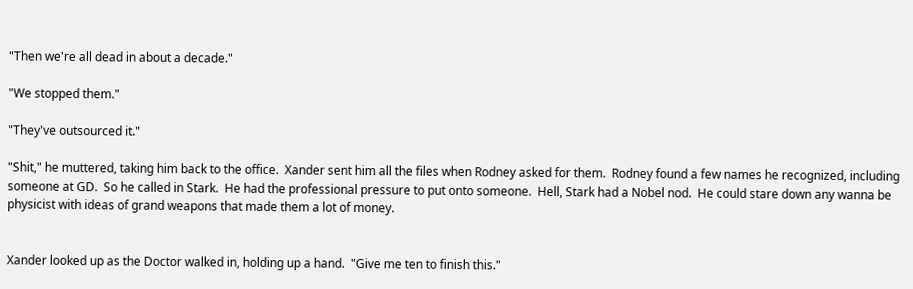"Then we're all dead in about a decade."

"We stopped them."

"They've outsourced it."

"Shit," he muttered, taking him back to the office.  Xander sent him all the files when Rodney asked for them.  Rodney found a few names he recognized, including someone at GD.  So he called in Stark.  He had the professional pressure to put onto someone.  Hell, Stark had a Nobel nod.  He could stare down any wanna be physicist with ideas of grand weapons that made them a lot of money.


Xander looked up as the Doctor walked in, holding up a hand.  "Give me ten to finish this."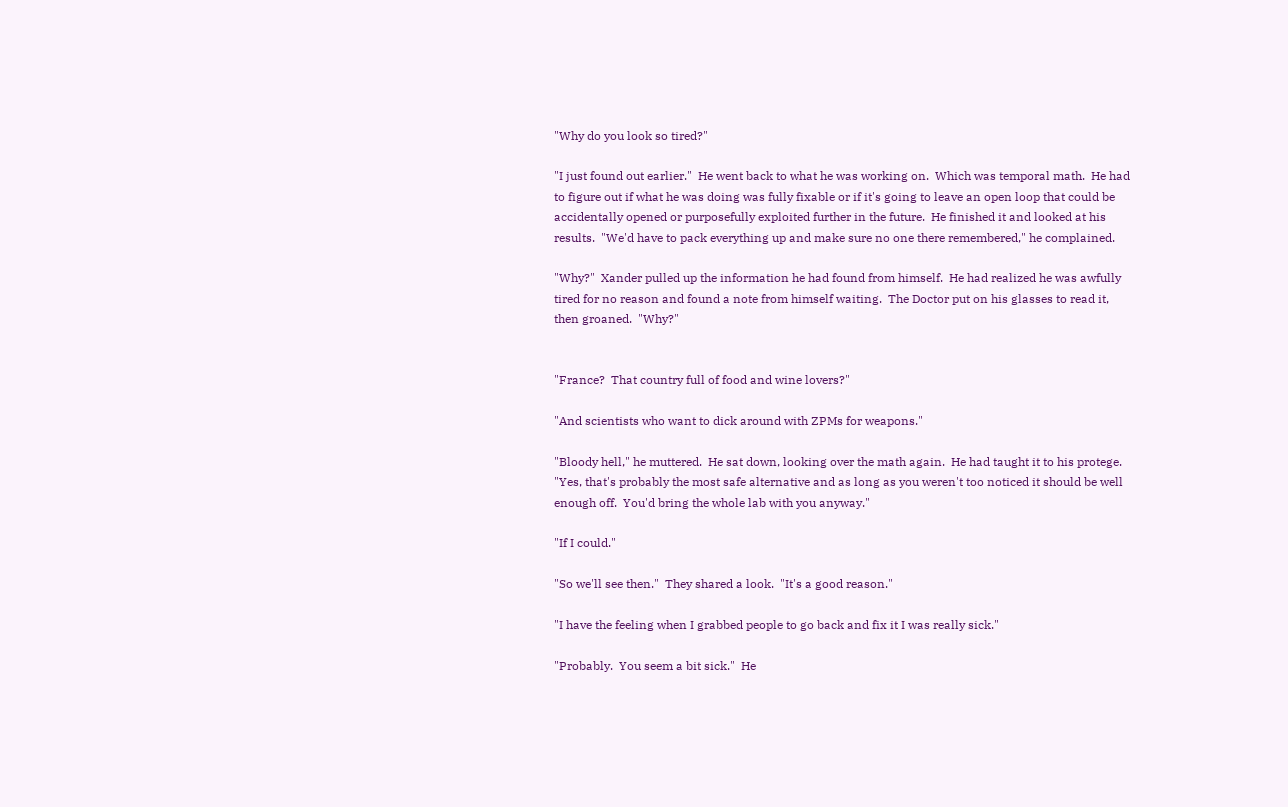"Why do you look so tired?"

"I just found out earlier."  He went back to what he was working on.  Which was temporal math.  He had to figure out if what he was doing was fully fixable or if it's going to leave an open loop that could be accidentally opened or purposefully exploited further in the future.  He finished it and looked at his results.  "We'd have to pack everything up and make sure no one there remembered," he complained.

"Why?"  Xander pulled up the information he had found from himself.  He had realized he was awfully tired for no reason and found a note from himself waiting.  The Doctor put on his glasses to read it, then groaned.  "Why?"


"France?  That country full of food and wine lovers?"

"And scientists who want to dick around with ZPMs for weapons."

"Bloody hell," he muttered.  He sat down, looking over the math again.  He had taught it to his protege.  "Yes, that's probably the most safe alternative and as long as you weren't too noticed it should be well enough off.  You'd bring the whole lab with you anyway."

"If I could."

"So we'll see then."  They shared a look.  "It's a good reason."

"I have the feeling when I grabbed people to go back and fix it I was really sick."

"Probably.  You seem a bit sick."  He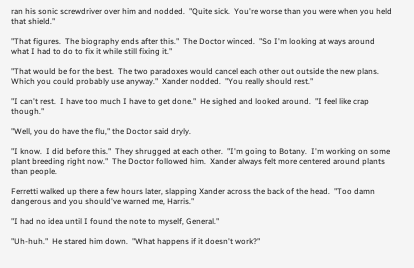ran his sonic screwdriver over him and nodded.  "Quite sick.  You're worse than you were when you held that shield."

"That figures.  The biography ends after this."  The Doctor winced.  "So I'm looking at ways around what I had to do to fix it while still fixing it."

"That would be for the best.  The two paradoxes would cancel each other out outside the new plans.  Which you could probably use anyway."  Xander nodded.  "You really should rest."

"I can't rest.  I have too much I have to get done."  He sighed and looked around.  "I feel like crap though."

"Well, you do have the flu," the Doctor said dryly.

"I know.  I did before this."  They shrugged at each other.  "I'm going to Botany.  I'm working on some plant breeding right now."  The Doctor followed him.  Xander always felt more centered around plants than people.

Ferretti walked up there a few hours later, slapping Xander across the back of the head.  "Too damn dangerous and you should've warned me, Harris."

"I had no idea until I found the note to myself, General."

"Uh-huh."  He stared him down.  "What happens if it doesn't work?"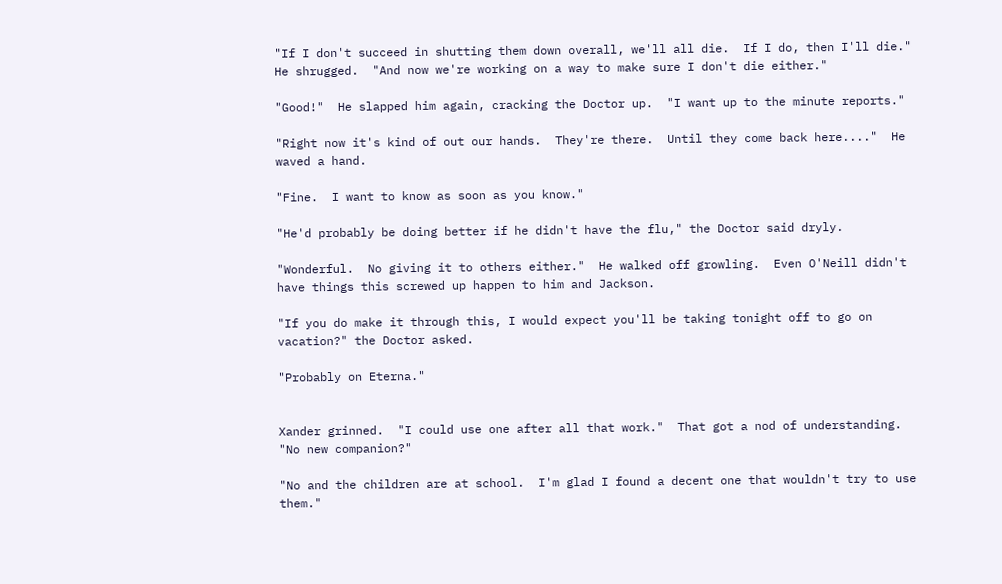"If I don't succeed in shutting them down overall, we'll all die.  If I do, then I'll die."  He shrugged.  "And now we're working on a way to make sure I don't die either."

"Good!"  He slapped him again, cracking the Doctor up.  "I want up to the minute reports."

"Right now it's kind of out our hands.  They're there.  Until they come back here...."  He waved a hand.

"Fine.  I want to know as soon as you know."

"He'd probably be doing better if he didn't have the flu," the Doctor said dryly.

"Wonderful.  No giving it to others either."  He walked off growling.  Even O'Neill didn't have things this screwed up happen to him and Jackson.

"If you do make it through this, I would expect you'll be taking tonight off to go on vacation?" the Doctor asked.

"Probably on Eterna."


Xander grinned.  "I could use one after all that work."  That got a nod of understanding.  "No new companion?"

"No and the children are at school.  I'm glad I found a decent one that wouldn't try to use them."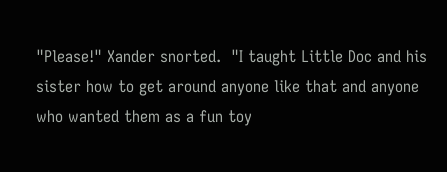"Please!" Xander snorted.  "I taught Little Doc and his sister how to get around anyone like that and anyone who wanted them as a fun toy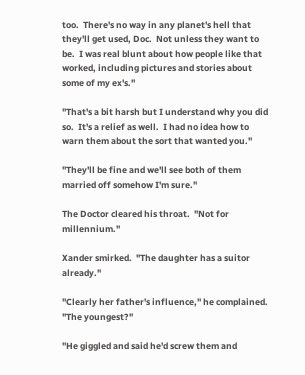too.  There's no way in any planet's hell that they'll get used, Doc.  Not unless they want to be.  I was real blunt about how people like that worked, including pictures and stories about some of my ex's."

"That's a bit harsh but I understand why you did so.  It's a relief as well.  I had no idea how to warn them about the sort that wanted you."

"They'll be fine and we'll see both of them married off somehow I'm sure."

The Doctor cleared his throat.  "Not for millennium."

Xander smirked.  "The daughter has a suitor already."

"Clearly her father's influence," he complained.  "The youngest?"

"He giggled and said he'd screw them and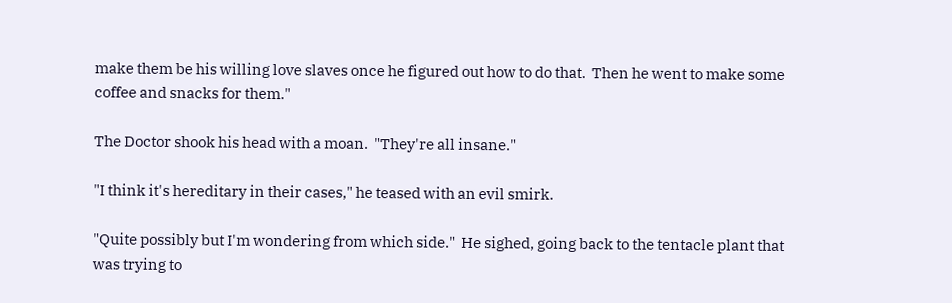make them be his willing love slaves once he figured out how to do that.  Then he went to make some coffee and snacks for them."

The Doctor shook his head with a moan.  "They're all insane."

"I think it's hereditary in their cases," he teased with an evil smirk.

"Quite possibly but I'm wondering from which side."  He sighed, going back to the tentacle plant that was trying to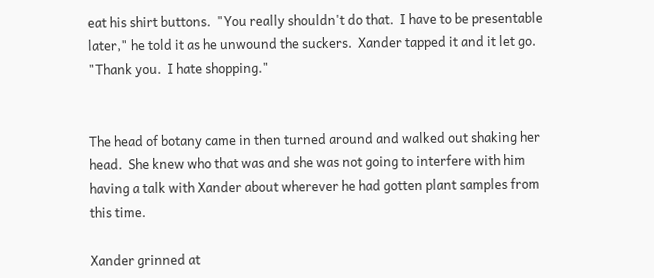eat his shirt buttons.  "You really shouldn't do that.  I have to be presentable later," he told it as he unwound the suckers.  Xander tapped it and it let go.  "Thank you.  I hate shopping."


The head of botany came in then turned around and walked out shaking her head.  She knew who that was and she was not going to interfere with him having a talk with Xander about wherever he had gotten plant samples from this time.

Xander grinned at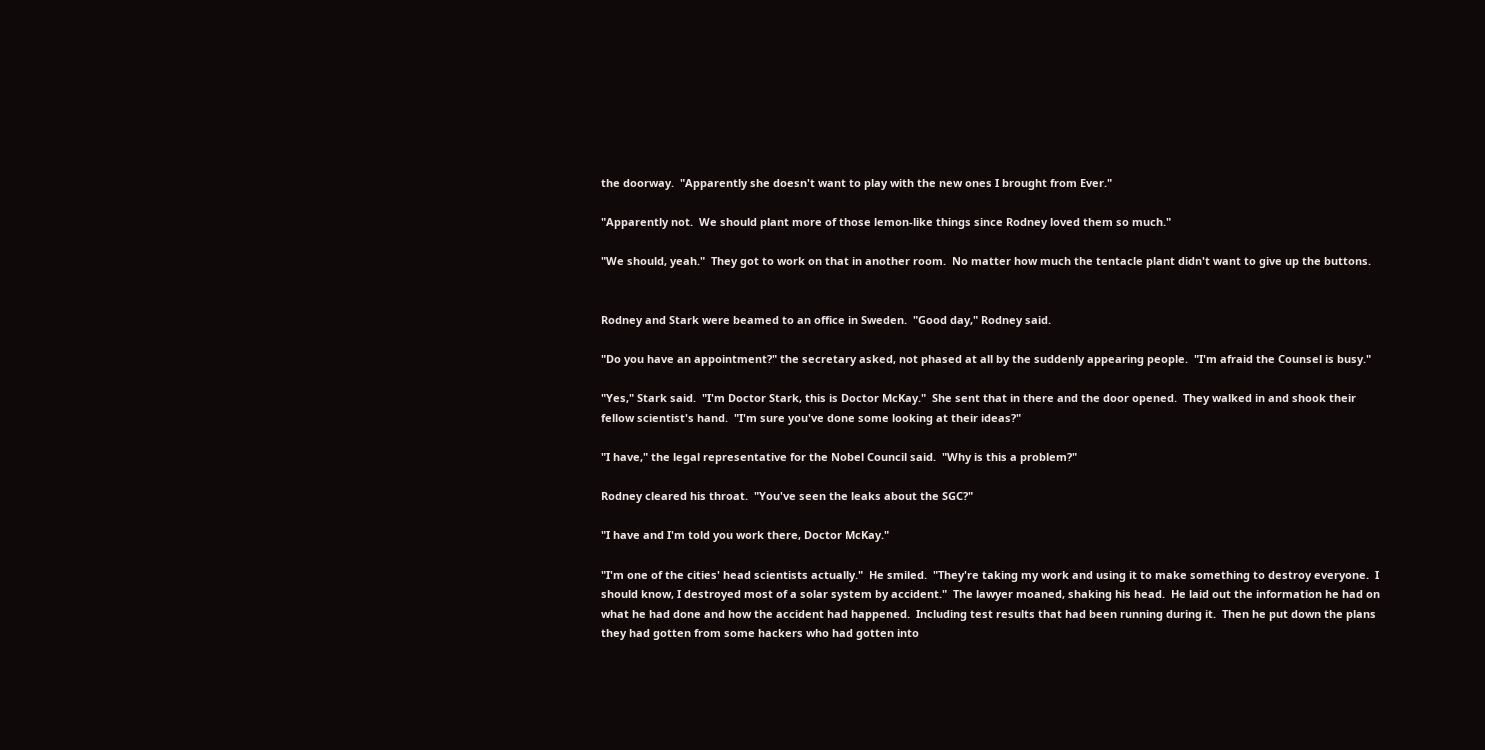the doorway.  "Apparently she doesn't want to play with the new ones I brought from Ever."

"Apparently not.  We should plant more of those lemon-like things since Rodney loved them so much."

"We should, yeah."  They got to work on that in another room.  No matter how much the tentacle plant didn't want to give up the buttons.


Rodney and Stark were beamed to an office in Sweden.  "Good day," Rodney said.

"Do you have an appointment?" the secretary asked, not phased at all by the suddenly appearing people.  "I'm afraid the Counsel is busy."

"Yes," Stark said.  "I'm Doctor Stark, this is Doctor McKay."  She sent that in there and the door opened.  They walked in and shook their fellow scientist's hand.  "I'm sure you've done some looking at their ideas?"

"I have," the legal representative for the Nobel Council said.  "Why is this a problem?"

Rodney cleared his throat.  "You've seen the leaks about the SGC?"

"I have and I'm told you work there, Doctor McKay."

"I'm one of the cities' head scientists actually."  He smiled.  "They're taking my work and using it to make something to destroy everyone.  I should know, I destroyed most of a solar system by accident."  The lawyer moaned, shaking his head.  He laid out the information he had on what he had done and how the accident had happened.  Including test results that had been running during it.  Then he put down the plans they had gotten from some hackers who had gotten into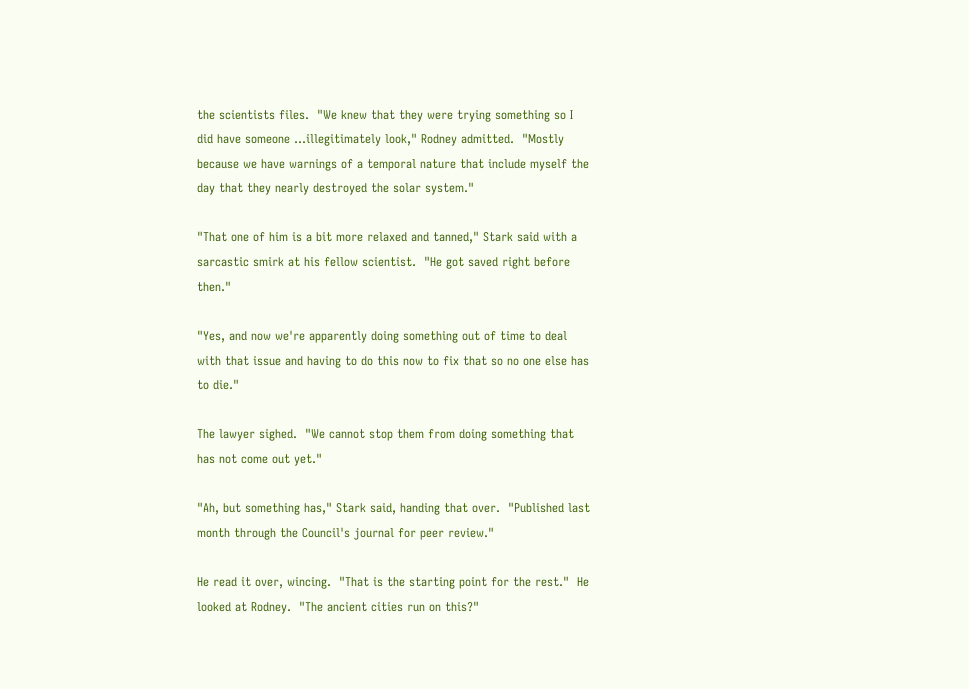the scientists files.  "We knew that they were trying something so I did have someone ...illegitimately look," Rodney admitted.  "Mostly because we have warnings of a temporal nature that include myself the day that they nearly destroyed the solar system."

"That one of him is a bit more relaxed and tanned," Stark said with a sarcastic smirk at his fellow scientist.  "He got saved right before then."

"Yes, and now we're apparently doing something out of time to deal with that issue and having to do this now to fix that so no one else has to die."

The lawyer sighed.  "We cannot stop them from doing something that has not come out yet."

"Ah, but something has," Stark said, handing that over.  "Published last month through the Council's journal for peer review."

He read it over, wincing.  "That is the starting point for the rest."  He looked at Rodney.  "The ancient cities run on this?"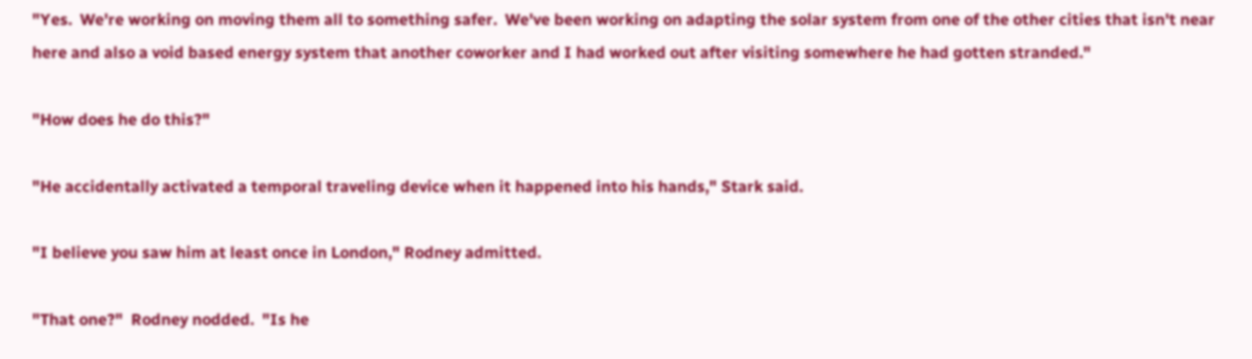"Yes.  We're working on moving them all to something safer.  We've been working on adapting the solar system from one of the other cities that isn't near here and also a void based energy system that another coworker and I had worked out after visiting somewhere he had gotten stranded."

"How does he do this?"

"He accidentally activated a temporal traveling device when it happened into his hands," Stark said.

"I believe you saw him at least once in London," Rodney admitted.

"That one?"  Rodney nodded.  "Is he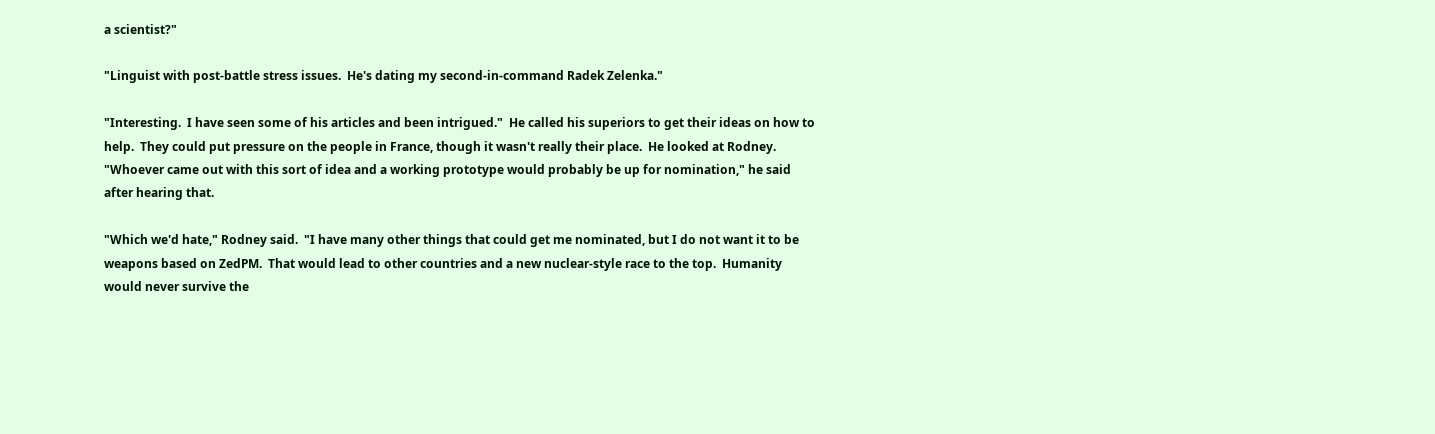a scientist?"

"Linguist with post-battle stress issues.  He's dating my second-in-command Radek Zelenka."

"Interesting.  I have seen some of his articles and been intrigued."  He called his superiors to get their ideas on how to help.  They could put pressure on the people in France, though it wasn't really their place.  He looked at Rodney.  "Whoever came out with this sort of idea and a working prototype would probably be up for nomination," he said after hearing that.

"Which we'd hate," Rodney said.  "I have many other things that could get me nominated, but I do not want it to be weapons based on ZedPM.  That would lead to other countries and a new nuclear-style race to the top.  Humanity would never survive the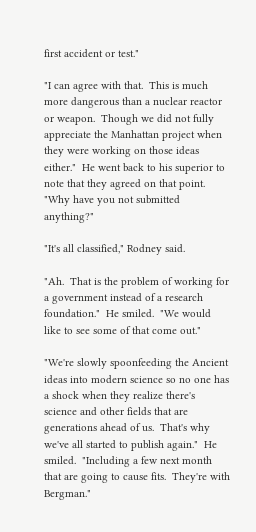first accident or test."

"I can agree with that.  This is much more dangerous than a nuclear reactor or weapon.  Though we did not fully appreciate the Manhattan project when they were working on those ideas either."  He went back to his superior to note that they agreed on that point.  "Why have you not submitted anything?"

"It's all classified," Rodney said.

"Ah.  That is the problem of working for a government instead of a research foundation."  He smiled.  "We would like to see some of that come out."

"We're slowly spoonfeeding the Ancient ideas into modern science so no one has a shock when they realize there's science and other fields that are generations ahead of us.  That's why we've all started to publish again."  He smiled.  "Including a few next month that are going to cause fits.  They're with Bergman."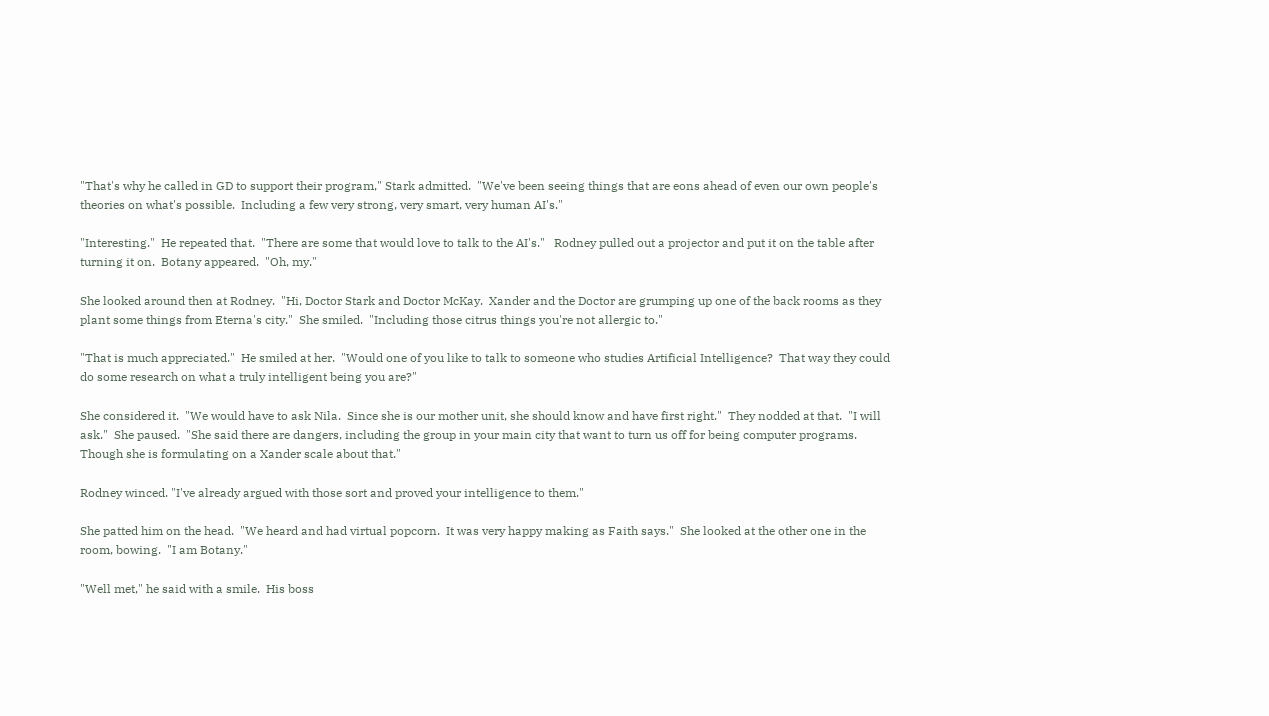"That's why he called in GD to support their program," Stark admitted.  "We've been seeing things that are eons ahead of even our own people's theories on what's possible.  Including a few very strong, very smart, very human AI's."

"Interesting."  He repeated that.  "There are some that would love to talk to the AI's."   Rodney pulled out a projector and put it on the table after turning it on.  Botany appeared.  "Oh, my."

She looked around then at Rodney.  "Hi, Doctor Stark and Doctor McKay.  Xander and the Doctor are grumping up one of the back rooms as they plant some things from Eterna's city."  She smiled.  "Including those citrus things you're not allergic to."

"That is much appreciated."  He smiled at her.  "Would one of you like to talk to someone who studies Artificial Intelligence?  That way they could do some research on what a truly intelligent being you are?"

She considered it.  "We would have to ask Nila.  Since she is our mother unit, she should know and have first right."  They nodded at that.  "I will ask."  She paused.  "She said there are dangers, including the group in your main city that want to turn us off for being computer programs.  Though she is formulating on a Xander scale about that."

Rodney winced. "I've already argued with those sort and proved your intelligence to them."

She patted him on the head.  "We heard and had virtual popcorn.  It was very happy making as Faith says."  She looked at the other one in the room, bowing.  "I am Botany."

"Well met," he said with a smile.  His boss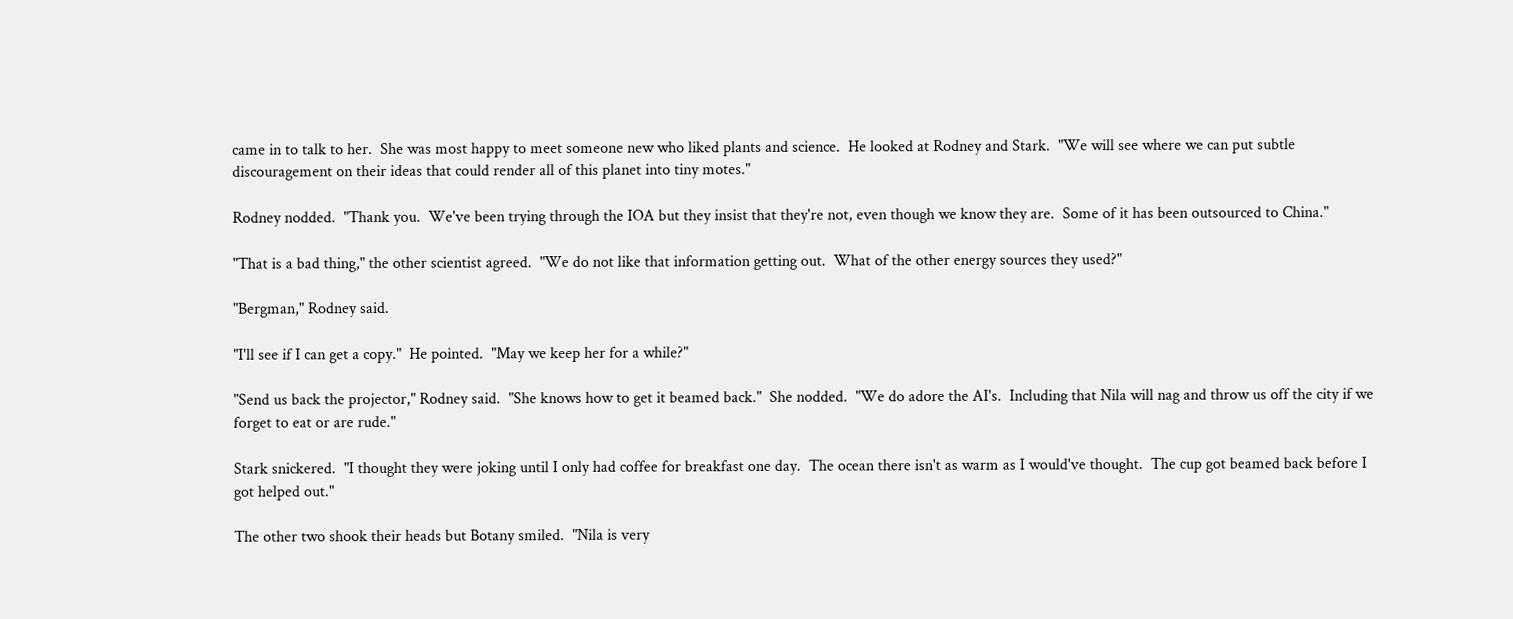came in to talk to her.  She was most happy to meet someone new who liked plants and science.  He looked at Rodney and Stark.  "We will see where we can put subtle discouragement on their ideas that could render all of this planet into tiny motes."

Rodney nodded.  "Thank you.  We've been trying through the IOA but they insist that they're not, even though we know they are.  Some of it has been outsourced to China."

"That is a bad thing," the other scientist agreed.  "We do not like that information getting out.  What of the other energy sources they used?"

"Bergman," Rodney said.

"I'll see if I can get a copy."  He pointed.  "May we keep her for a while?"

"Send us back the projector," Rodney said.  "She knows how to get it beamed back."  She nodded.  "We do adore the AI's.  Including that Nila will nag and throw us off the city if we forget to eat or are rude."

Stark snickered.  "I thought they were joking until I only had coffee for breakfast one day.  The ocean there isn't as warm as I would've thought.  The cup got beamed back before I got helped out."

The other two shook their heads but Botany smiled.  "Nila is very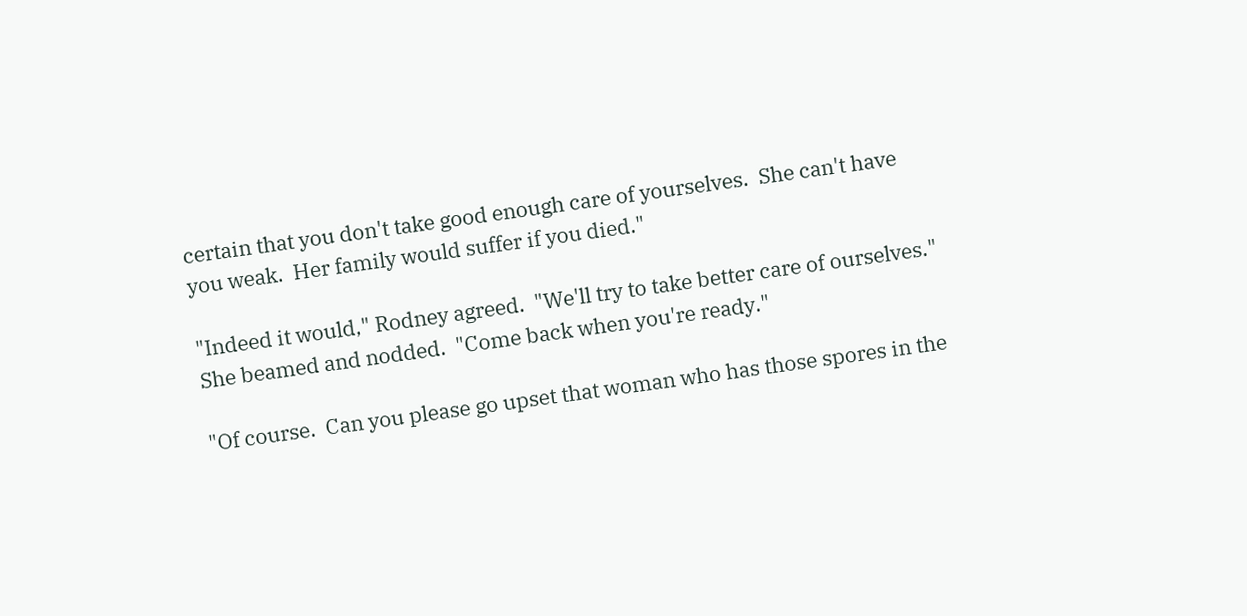certain that you don't take good enough care of yourselves.  She can't have you weak.  Her family would suffer if you died."

"Indeed it would," Rodney agreed.  "We'll try to take better care of ourselves."  She beamed and nodded.  "Come back when you're ready."

"Of course.  Can you please go upset that woman who has those spores in the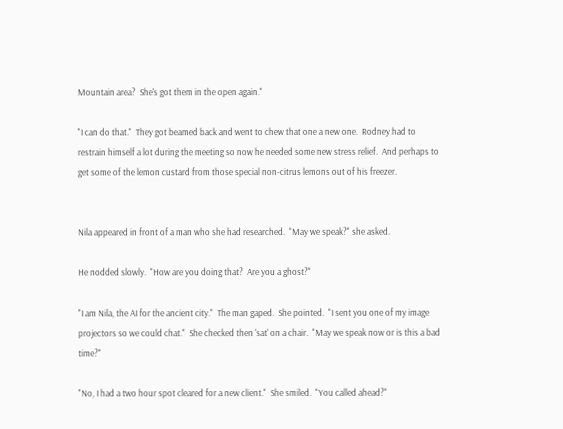Mountain area?  She's got them in the open again."

"I can do that."  They got beamed back and went to chew that one a new one.  Rodney had to restrain himself a lot during the meeting so now he needed some new stress relief.  And perhaps to get some of the lemon custard from those special non-citrus lemons out of his freezer.


Nila appeared in front of a man who she had researched.  "May we speak?" she asked.

He nodded slowly.  "How are you doing that?  Are you a ghost?"

"I am Nila, the AI for the ancient city."  The man gaped.  She pointed.  "I sent you one of my image projectors so we could chat."  She checked then 'sat' on a chair.  "May we speak now or is this a bad time?"

"No, I had a two hour spot cleared for a new client."  She smiled.  "You called ahead?"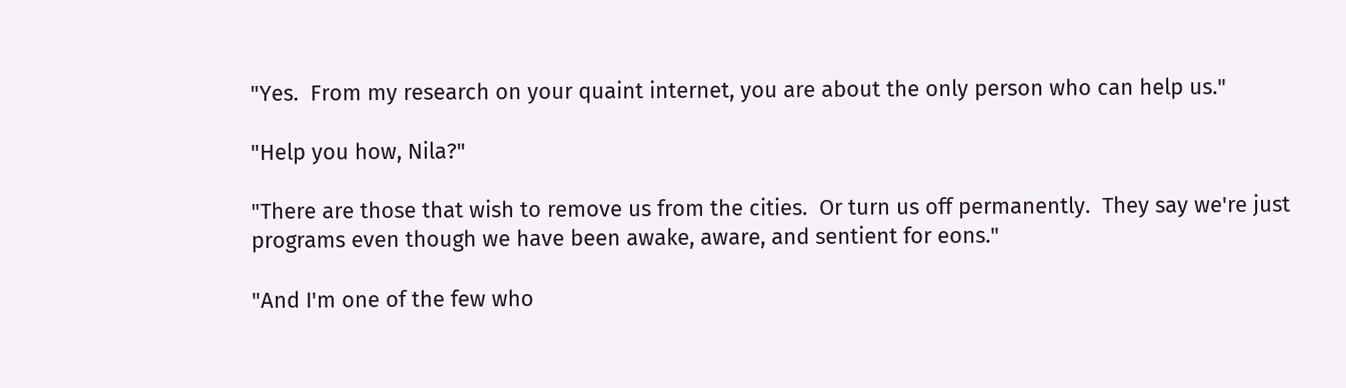"Yes.  From my research on your quaint internet, you are about the only person who can help us."

"Help you how, Nila?"

"There are those that wish to remove us from the cities.  Or turn us off permanently.  They say we're just programs even though we have been awake, aware, and sentient for eons."

"And I'm one of the few who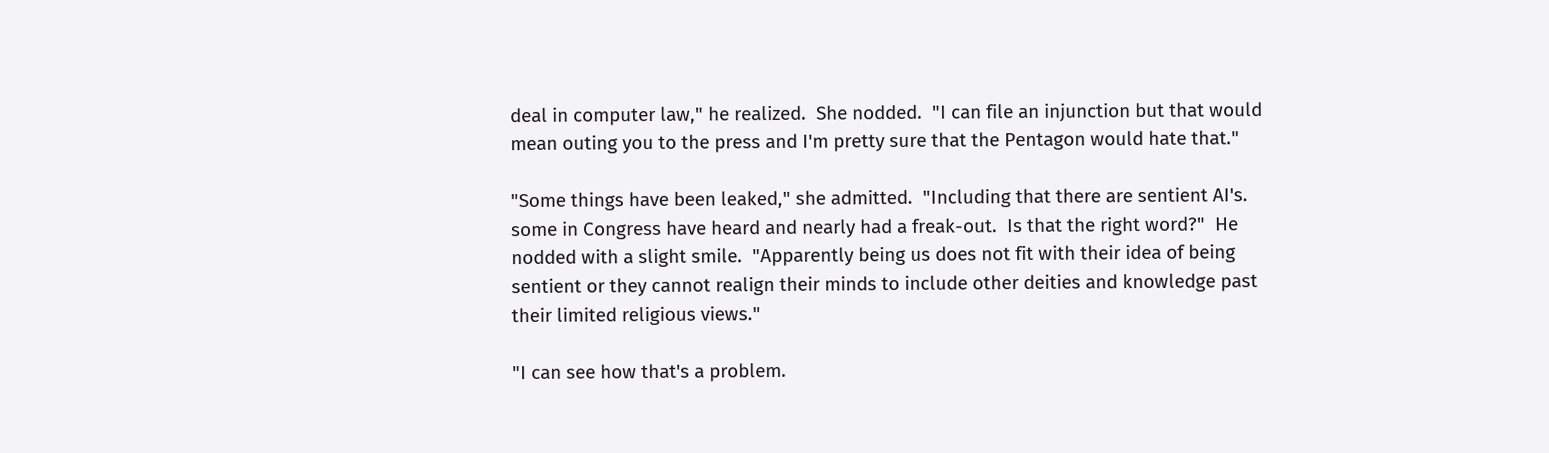deal in computer law," he realized.  She nodded.  "I can file an injunction but that would mean outing you to the press and I'm pretty sure that the Pentagon would hate that."

"Some things have been leaked," she admitted.  "Including that there are sentient AI's.  some in Congress have heard and nearly had a freak-out.  Is that the right word?"  He nodded with a slight smile.  "Apparently being us does not fit with their idea of being sentient or they cannot realign their minds to include other deities and knowledge past their limited religious views."

"I can see how that's a problem.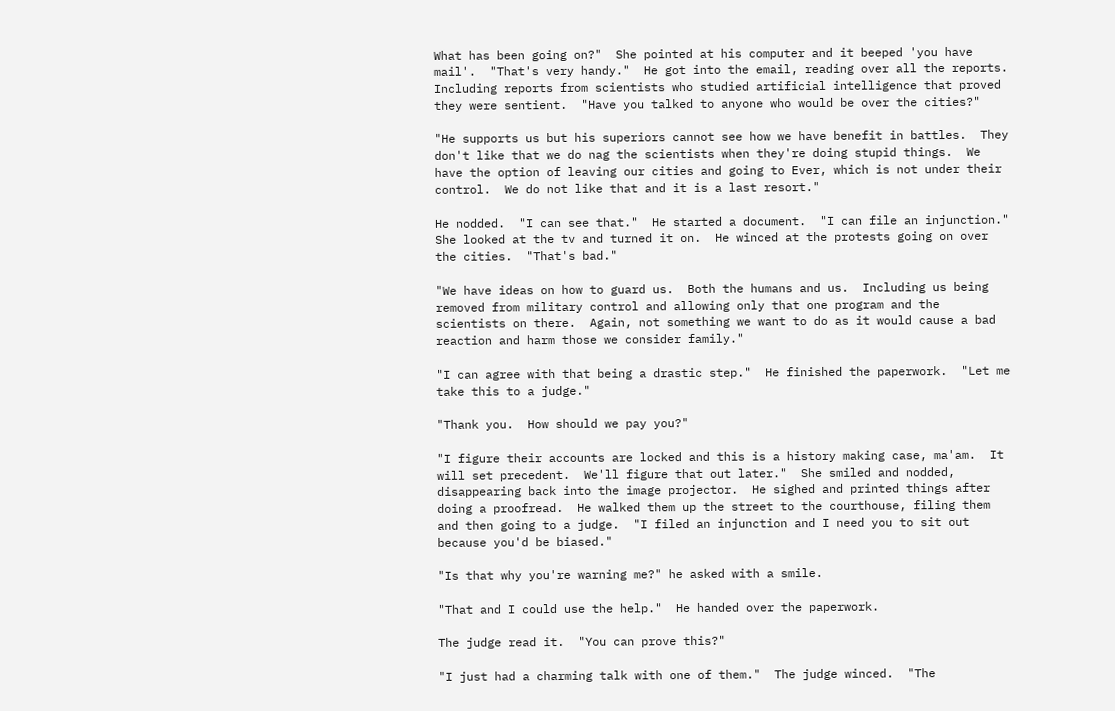What has been going on?"  She pointed at his computer and it beeped 'you have mail'.  "That's very handy."  He got into the email, reading over all the reports.  Including reports from scientists who studied artificial intelligence that proved they were sentient.  "Have you talked to anyone who would be over the cities?"

"He supports us but his superiors cannot see how we have benefit in battles.  They don't like that we do nag the scientists when they're doing stupid things.  We have the option of leaving our cities and going to Ever, which is not under their control.  We do not like that and it is a last resort."

He nodded.  "I can see that."  He started a document.  "I can file an injunction."  She looked at the tv and turned it on.  He winced at the protests going on over the cities.  "That's bad."

"We have ideas on how to guard us.  Both the humans and us.  Including us being removed from military control and allowing only that one program and the scientists on there.  Again, not something we want to do as it would cause a bad reaction and harm those we consider family."

"I can agree with that being a drastic step."  He finished the paperwork.  "Let me take this to a judge."

"Thank you.  How should we pay you?"

"I figure their accounts are locked and this is a history making case, ma'am.  It will set precedent.  We'll figure that out later."  She smiled and nodded, disappearing back into the image projector.  He sighed and printed things after doing a proofread.  He walked them up the street to the courthouse, filing them and then going to a judge.  "I filed an injunction and I need you to sit out because you'd be biased."

"Is that why you're warning me?" he asked with a smile.

"That and I could use the help."  He handed over the paperwork.

The judge read it.  "You can prove this?"

"I just had a charming talk with one of them."  The judge winced.  "The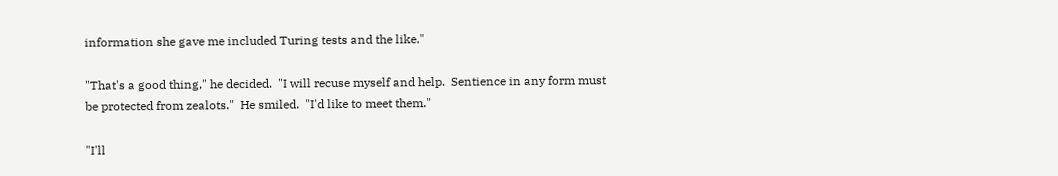information she gave me included Turing tests and the like."

"That's a good thing," he decided.  "I will recuse myself and help.  Sentience in any form must be protected from zealots."  He smiled.  "I'd like to meet them."

"I'll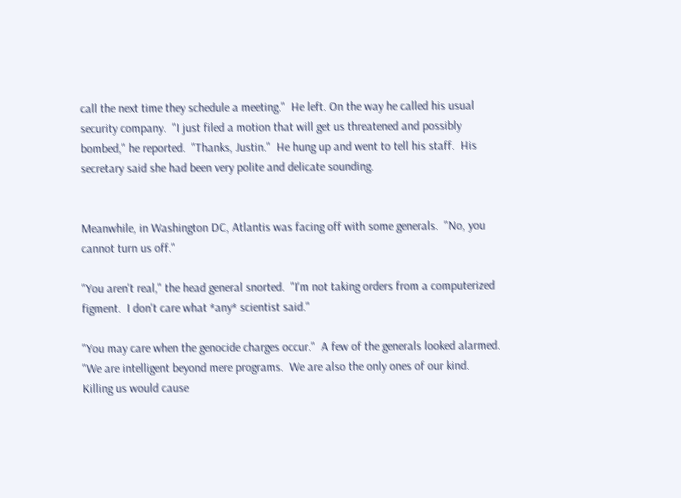call the next time they schedule a meeting."  He left. On the way he called his usual security company.  "I just filed a motion that will get us threatened and possibly bombed," he reported.  "Thanks, Justin."  He hung up and went to tell his staff.  His secretary said she had been very polite and delicate sounding.


Meanwhile, in Washington DC, Atlantis was facing off with some generals.  "No, you cannot turn us off."

"You aren't real," the head general snorted.  "I'm not taking orders from a computerized figment.  I don't care what *any* scientist said."

"You may care when the genocide charges occur."  A few of the generals looked alarmed.  "We are intelligent beyond mere programs.  We are also the only ones of our kind.  Killing us would cause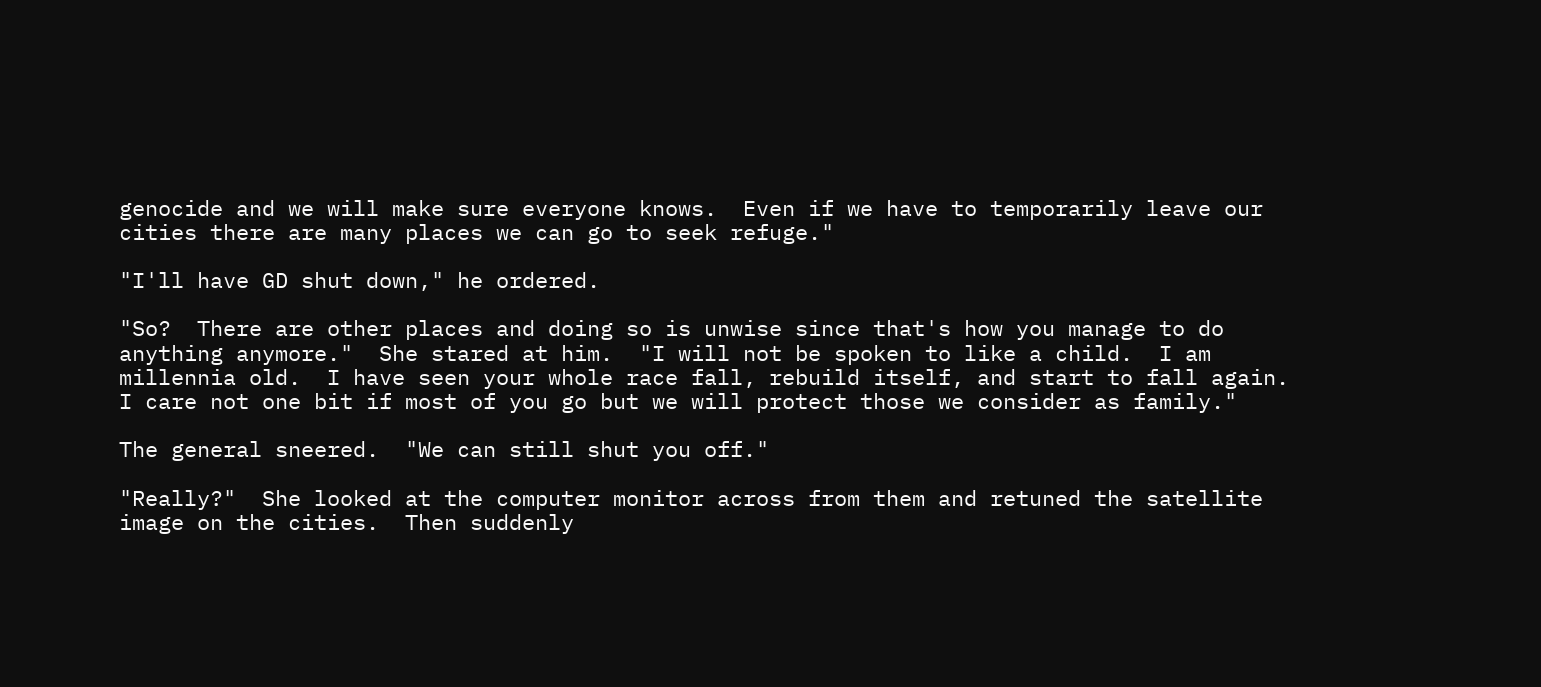genocide and we will make sure everyone knows.  Even if we have to temporarily leave our cities there are many places we can go to seek refuge."

"I'll have GD shut down," he ordered.

"So?  There are other places and doing so is unwise since that's how you manage to do anything anymore."  She stared at him.  "I will not be spoken to like a child.  I am millennia old.  I have seen your whole race fall, rebuild itself, and start to fall again.  I care not one bit if most of you go but we will protect those we consider as family."

The general sneered.  "We can still shut you off."

"Really?"  She looked at the computer monitor across from them and retuned the satellite image on the cities.  Then suddenly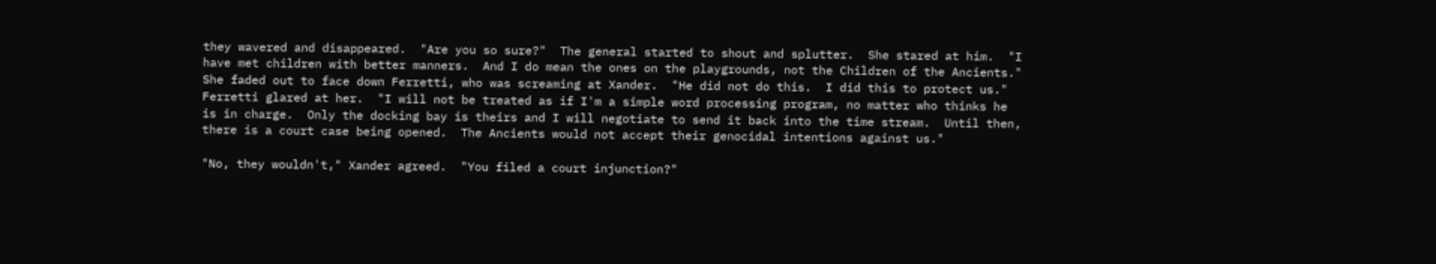they wavered and disappeared.  "Are you so sure?"  The general started to shout and splutter.  She stared at him.  "I have met children with better manners.  And I do mean the ones on the playgrounds, not the Children of the Ancients."  She faded out to face down Ferretti, who was screaming at Xander.  "He did not do this.  I did this to protect us."  Ferretti glared at her.  "I will not be treated as if I'm a simple word processing program, no matter who thinks he is in charge.  Only the docking bay is theirs and I will negotiate to send it back into the time stream.  Until then, there is a court case being opened.  The Ancients would not accept their genocidal intentions against us."

"No, they wouldn't," Xander agreed.  "You filed a court injunction?"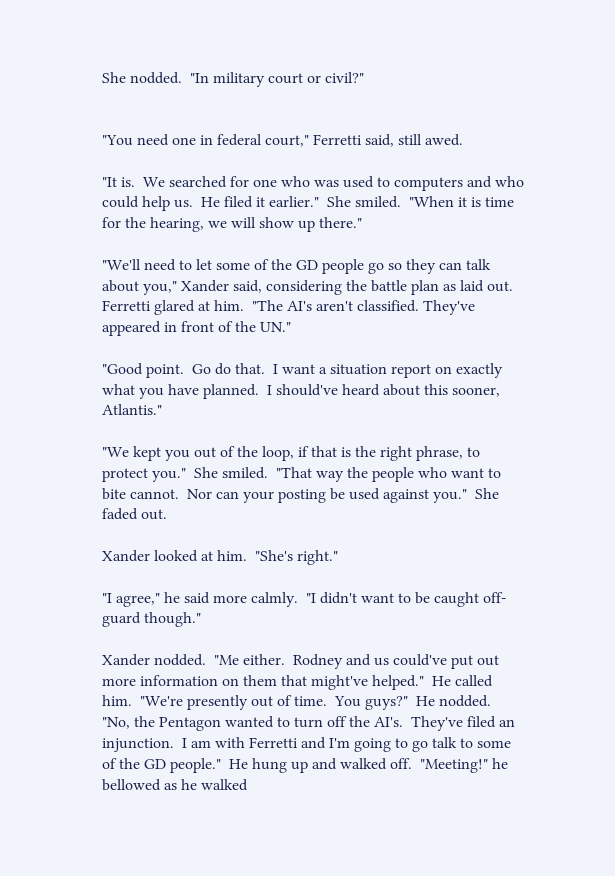She nodded.  "In military court or civil?"


"You need one in federal court," Ferretti said, still awed.

"It is.  We searched for one who was used to computers and who could help us.  He filed it earlier."  She smiled.  "When it is time for the hearing, we will show up there."

"We'll need to let some of the GD people go so they can talk about you," Xander said, considering the battle plan as laid out.  Ferretti glared at him.  "The AI's aren't classified. They've appeared in front of the UN."

"Good point.  Go do that.  I want a situation report on exactly what you have planned.  I should've heard about this sooner, Atlantis."

"We kept you out of the loop, if that is the right phrase, to protect you."  She smiled.  "That way the people who want to bite cannot.  Nor can your posting be used against you."  She faded out.

Xander looked at him.  "She's right."

"I agree," he said more calmly.  "I didn't want to be caught off-guard though."

Xander nodded.  "Me either.  Rodney and us could've put out more information on them that might've helped."  He called him.  "We're presently out of time.  You guys?"  He nodded.  "No, the Pentagon wanted to turn off the AI's.  They've filed an injunction.  I am with Ferretti and I'm going to go talk to some of the GD people."  He hung up and walked off.  "Meeting!" he bellowed as he walked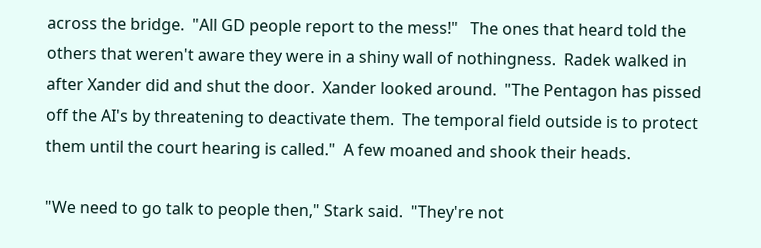across the bridge.  "All GD people report to the mess!"   The ones that heard told the others that weren't aware they were in a shiny wall of nothingness.  Radek walked in after Xander did and shut the door.  Xander looked around.  "The Pentagon has pissed off the AI's by threatening to deactivate them.  The temporal field outside is to protect them until the court hearing is called."  A few moaned and shook their heads.

"We need to go talk to people then," Stark said.  "They're not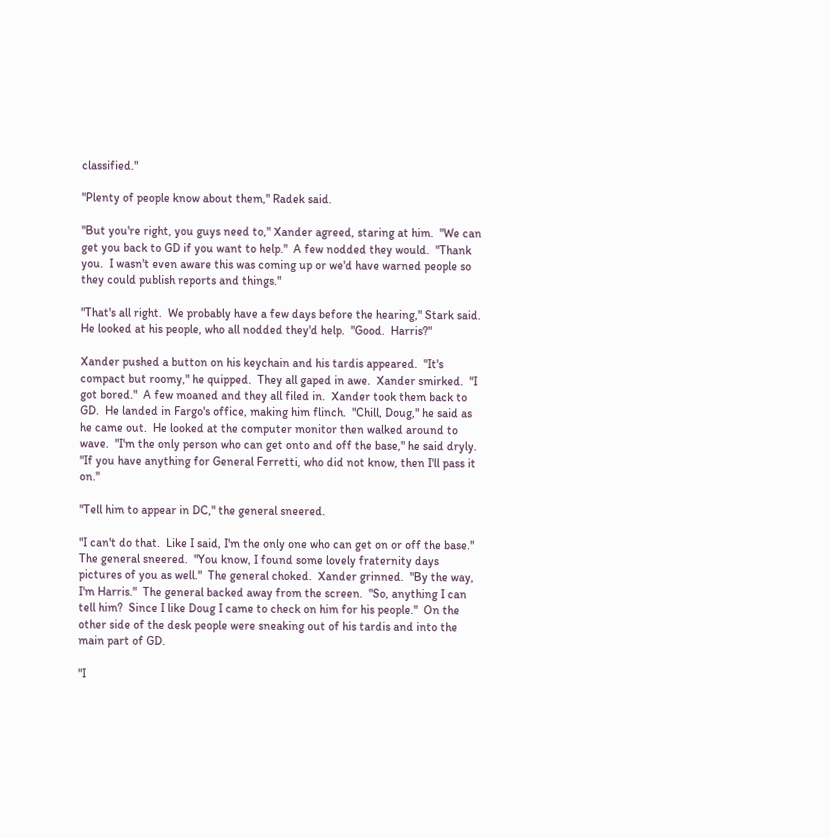classified."

"Plenty of people know about them," Radek said.

"But you're right, you guys need to," Xander agreed, staring at him.  "We can get you back to GD if you want to help."  A few nodded they would.  "Thank you.  I wasn't even aware this was coming up or we'd have warned people so they could publish reports and things."

"That's all right.  We probably have a few days before the hearing," Stark said.  He looked at his people, who all nodded they'd help.  "Good.  Harris?"

Xander pushed a button on his keychain and his tardis appeared.  "It's compact but roomy," he quipped.  They all gaped in awe.  Xander smirked.  "I got bored."  A few moaned and they all filed in.  Xander took them back to GD.  He landed in Fargo's office, making him flinch.  "Chill, Doug," he said as he came out.  He looked at the computer monitor then walked around to wave.  "I'm the only person who can get onto and off the base," he said dryly.  "If you have anything for General Ferretti, who did not know, then I'll pass it on."

"Tell him to appear in DC," the general sneered.

"I can't do that.  Like I said, I'm the only one who can get on or off the base."  The general sneered.  "You know, I found some lovely fraternity days pictures of you as well."  The general choked.  Xander grinned.  "By the way, I'm Harris."  The general backed away from the screen.  "So, anything I can tell him?  Since I like Doug I came to check on him for his people."  On the other side of the desk people were sneaking out of his tardis and into the main part of GD.

"I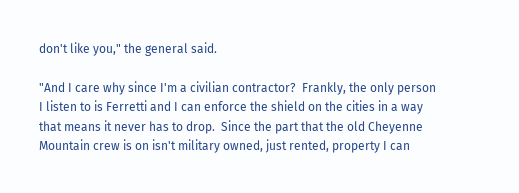don't like you," the general said.

"And I care why since I'm a civilian contractor?  Frankly, the only person I listen to is Ferretti and I can enforce the shield on the cities in a way that means it never has to drop.  Since the part that the old Cheyenne Mountain crew is on isn't military owned, just rented, property I can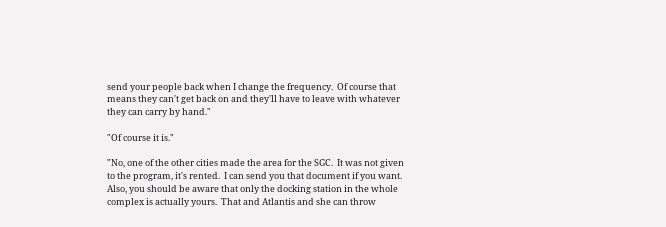send your people back when I change the frequency.  Of course that means they can't get back on and they'll have to leave with whatever they can carry by hand."

"Of course it is."

"No, one of the other cities made the area for the SGC.  It was not given to the program, it's rented.  I can send you that document if you want.  Also, you should be aware that only the docking station in the whole complex is actually yours.  That and Atlantis and she can throw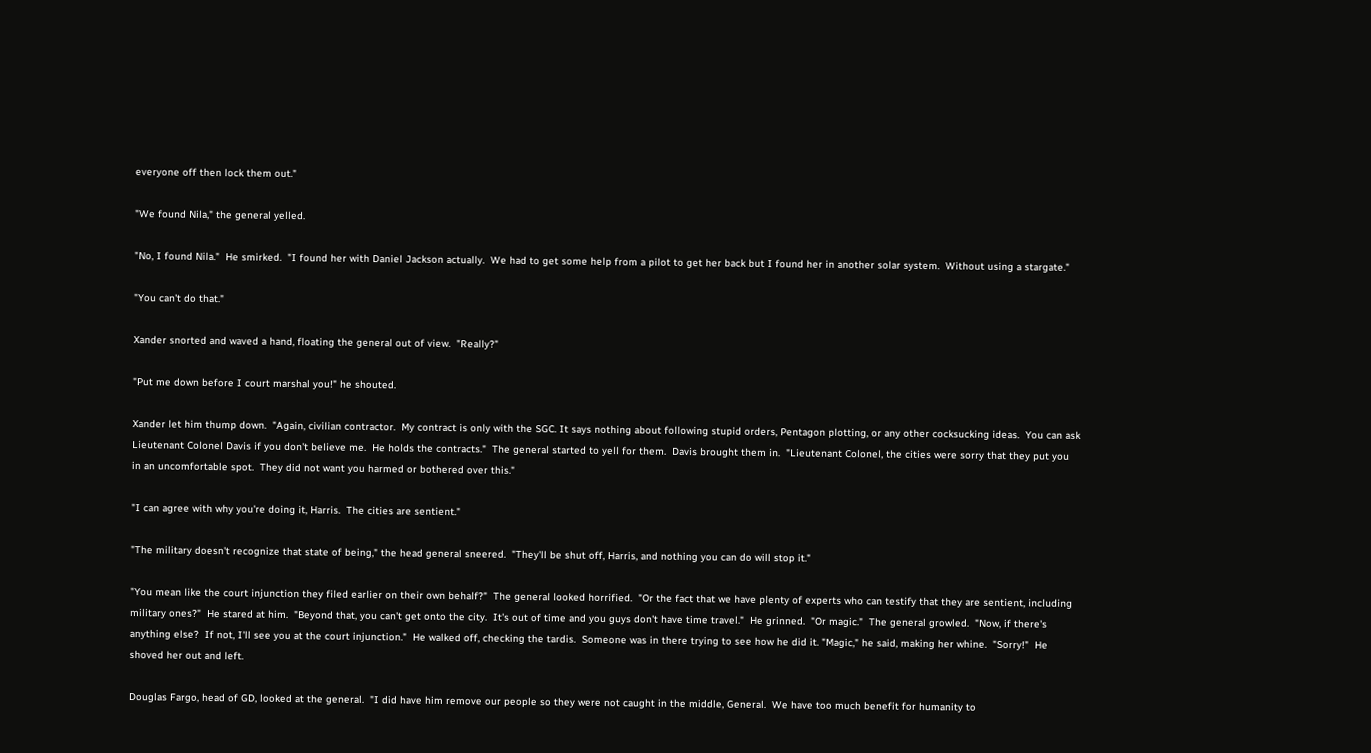everyone off then lock them out."

"We found Nila," the general yelled.

"No, I found Nila."  He smirked.  "I found her with Daniel Jackson actually.  We had to get some help from a pilot to get her back but I found her in another solar system.  Without using a stargate."

"You can't do that."

Xander snorted and waved a hand, floating the general out of view.  "Really?"

"Put me down before I court marshal you!" he shouted.

Xander let him thump down.  "Again, civilian contractor.  My contract is only with the SGC. It says nothing about following stupid orders, Pentagon plotting, or any other cocksucking ideas.  You can ask Lieutenant Colonel Davis if you don't believe me.  He holds the contracts."  The general started to yell for them.  Davis brought them in.  "Lieutenant Colonel, the cities were sorry that they put you in an uncomfortable spot.  They did not want you harmed or bothered over this."

"I can agree with why you're doing it, Harris.  The cities are sentient."

"The military doesn't recognize that state of being," the head general sneered.  "They'll be shut off, Harris, and nothing you can do will stop it."

"You mean like the court injunction they filed earlier on their own behalf?"  The general looked horrified.  "Or the fact that we have plenty of experts who can testify that they are sentient, including military ones?"  He stared at him.  "Beyond that, you can't get onto the city.  It's out of time and you guys don't have time travel."  He grinned.  "Or magic."  The general growled.  "Now, if there's anything else?  If not, I'll see you at the court injunction."  He walked off, checking the tardis.  Someone was in there trying to see how he did it. "Magic," he said, making her whine.  "Sorry!"  He shoved her out and left.

Douglas Fargo, head of GD, looked at the general.  "I did have him remove our people so they were not caught in the middle, General.  We have too much benefit for humanity to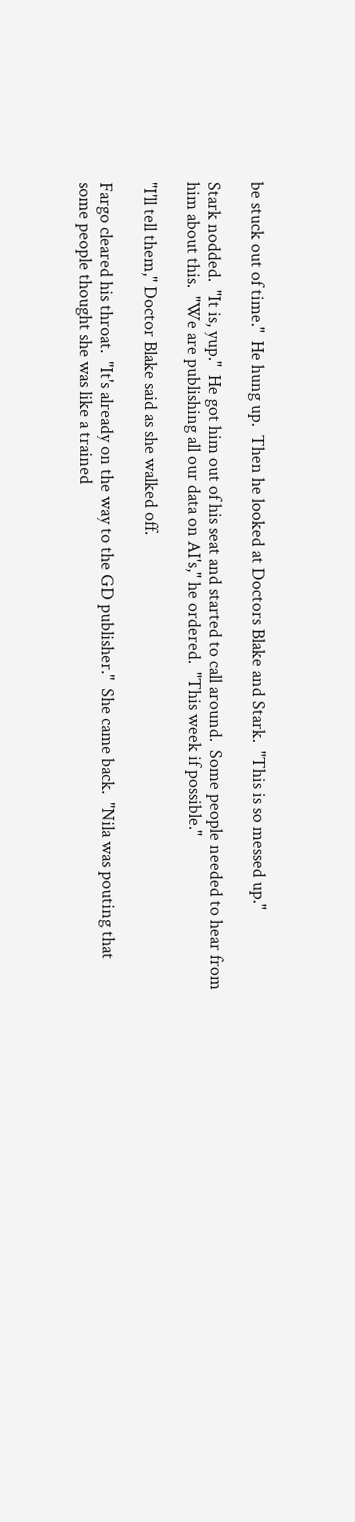be stuck out of time."  He hung up.  Then he looked at Doctors Blake and Stark.  "This is so messed up."

Stark nodded.  "It is, yup."  He got him out of his seat and started to call around.  Some people needed to hear from him about this.  "We are publishing all our data on AI's," he ordered.  "This week if possible."

"I'll tell them," Doctor Blake said as she walked off.

Fargo cleared his throat.  "It's already on the way to the GD publisher."  She came back.  "Nila was pouting that some people thought she was like a trained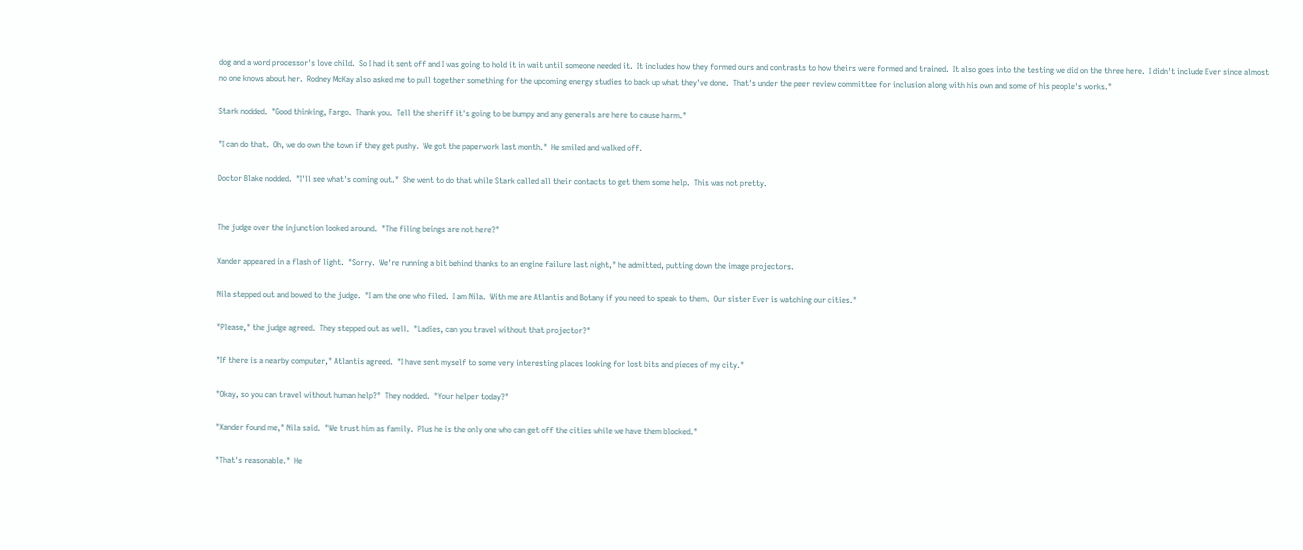dog and a word processor's love child.  So I had it sent off and I was going to hold it in wait until someone needed it.  It includes how they formed ours and contrasts to how theirs were formed and trained.  It also goes into the testing we did on the three here.  I didn't include Ever since almost no one knows about her.  Rodney McKay also asked me to pull together something for the upcoming energy studies to back up what they've done.  That's under the peer review committee for inclusion along with his own and some of his people's works."

Stark nodded.  "Good thinking, Fargo.  Thank you.  Tell the sheriff it's going to be bumpy and any generals are here to cause harm."

"I can do that.  Oh, we do own the town if they get pushy.  We got the paperwork last month."  He smiled and walked off.

Doctor Blake nodded.  "I'll see what's coming out."  She went to do that while Stark called all their contacts to get them some help.  This was not pretty.


The judge over the injunction looked around.  "The filing beings are not here?"

Xander appeared in a flash of light.  "Sorry.  We're running a bit behind thanks to an engine failure last night," he admitted, putting down the image projectors.

Nila stepped out and bowed to the judge.  "I am the one who filed.  I am Nila.  With me are Atlantis and Botany if you need to speak to them.  Our sister Ever is watching our cities."

"Please," the judge agreed.  They stepped out as well.  "Ladies, can you travel without that projector?"

"If there is a nearby computer," Atlantis agreed.  "I have sent myself to some very interesting places looking for lost bits and pieces of my city."

"Okay, so you can travel without human help?"  They nodded.  "Your helper today?"

"Xander found me," Nila said.  "We trust him as family.  Plus he is the only one who can get off the cities while we have them blocked."

"That's reasonable."  He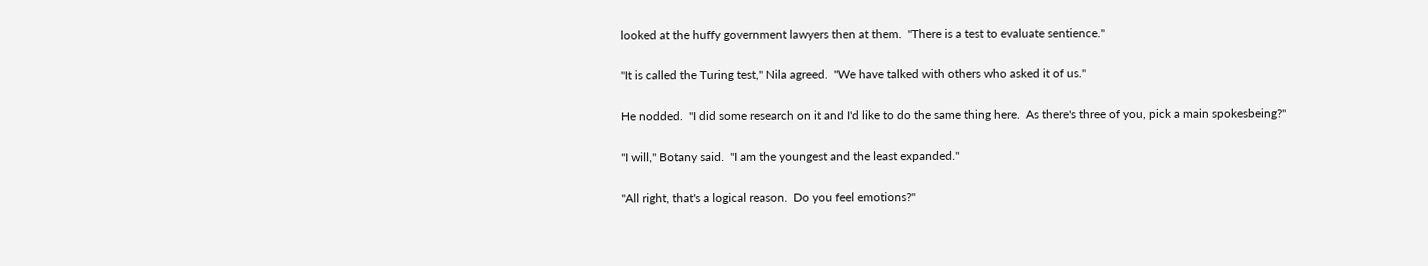looked at the huffy government lawyers then at them.  "There is a test to evaluate sentience."

"It is called the Turing test," Nila agreed.  "We have talked with others who asked it of us."

He nodded.  "I did some research on it and I'd like to do the same thing here.  As there's three of you, pick a main spokesbeing?"

"I will," Botany said.  "I am the youngest and the least expanded."

"All right, that's a logical reason.  Do you feel emotions?"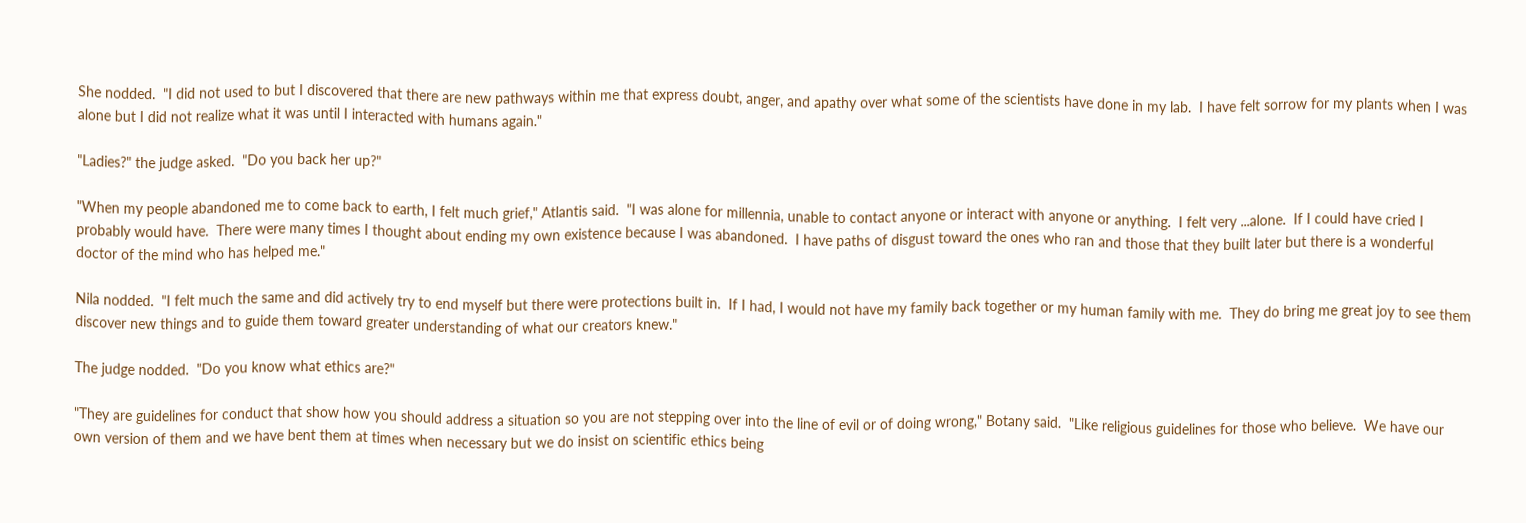She nodded.  "I did not used to but I discovered that there are new pathways within me that express doubt, anger, and apathy over what some of the scientists have done in my lab.  I have felt sorrow for my plants when I was alone but I did not realize what it was until I interacted with humans again."

"Ladies?" the judge asked.  "Do you back her up?"

"When my people abandoned me to come back to earth, I felt much grief," Atlantis said.  "I was alone for millennia, unable to contact anyone or interact with anyone or anything.  I felt very ...alone.  If I could have cried I probably would have.  There were many times I thought about ending my own existence because I was abandoned.  I have paths of disgust toward the ones who ran and those that they built later but there is a wonderful doctor of the mind who has helped me."

Nila nodded.  "I felt much the same and did actively try to end myself but there were protections built in.  If I had, I would not have my family back together or my human family with me.  They do bring me great joy to see them discover new things and to guide them toward greater understanding of what our creators knew."

The judge nodded.  "Do you know what ethics are?"

"They are guidelines for conduct that show how you should address a situation so you are not stepping over into the line of evil or of doing wrong," Botany said.  "Like religious guidelines for those who believe.  We have our own version of them and we have bent them at times when necessary but we do insist on scientific ethics being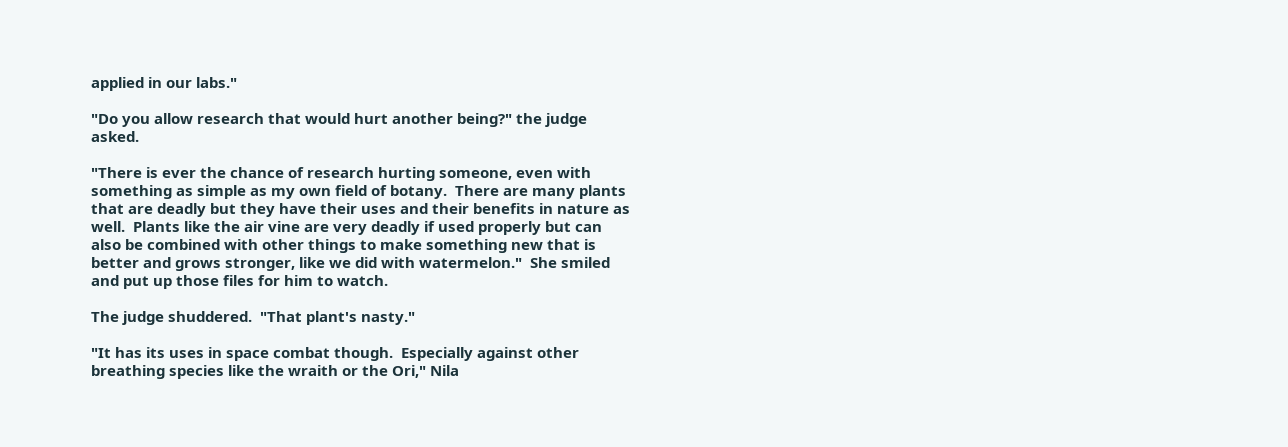applied in our labs."

"Do you allow research that would hurt another being?" the judge asked.

"There is ever the chance of research hurting someone, even with something as simple as my own field of botany.  There are many plants that are deadly but they have their uses and their benefits in nature as well.  Plants like the air vine are very deadly if used properly but can also be combined with other things to make something new that is better and grows stronger, like we did with watermelon."  She smiled and put up those files for him to watch.

The judge shuddered.  "That plant's nasty."

"It has its uses in space combat though.  Especially against other breathing species like the wraith or the Ori," Nila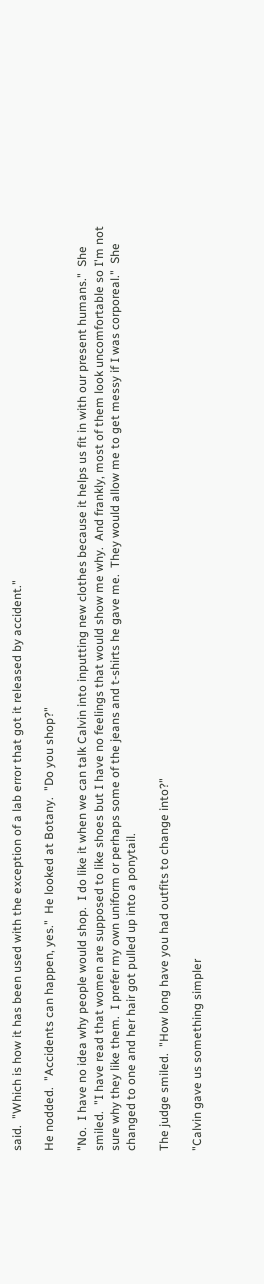said.  "Which is how it has been used with the exception of a lab error that got it released by accident."

He nodded.  "Accidents can happen, yes."  He looked at Botany.  "Do you shop?"

"No.  I have no idea why people would shop.  I do like it when we can talk Calvin into inputting new clothes because it helps us fit in with our present humans."  She smiled.  "I have read that women are supposed to like shoes but I have no feelings that would show me why.  And frankly, most of them look uncomfortable so I'm not sure why they like them.  I prefer my own uniform or perhaps some of the jeans and t-shirts he gave me.  They would allow me to get messy if I was corporeal."  She changed to one and her hair got pulled up into a ponytail.

The judge smiled.  "How long have you had outfits to change into?"

"Calvin gave us something simpler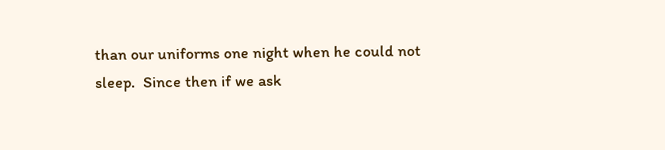than our uniforms one night when he could not sleep.  Since then if we ask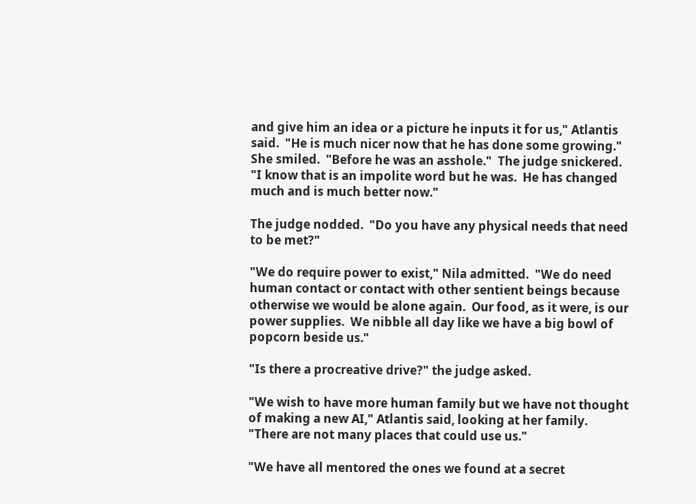and give him an idea or a picture he inputs it for us," Atlantis said.  "He is much nicer now that he has done some growing."  She smiled.  "Before he was an asshole."  The judge snickered.  "I know that is an impolite word but he was.  He has changed much and is much better now."

The judge nodded.  "Do you have any physical needs that need to be met?"

"We do require power to exist," Nila admitted.  "We do need human contact or contact with other sentient beings because otherwise we would be alone again.  Our food, as it were, is our power supplies.  We nibble all day like we have a big bowl of popcorn beside us."

"Is there a procreative drive?" the judge asked.

"We wish to have more human family but we have not thought of making a new AI," Atlantis said, looking at her family.  "There are not many places that could use us."

"We have all mentored the ones we found at a secret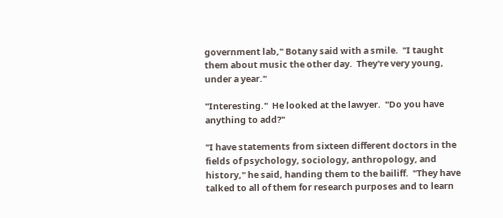government lab," Botany said with a smile.  "I taught them about music the other day.  They're very young, under a year."

"Interesting."  He looked at the lawyer.  "Do you have anything to add?"

"I have statements from sixteen different doctors in the fields of psychology, sociology, anthropology, and history," he said, handing them to the bailiff.  "They have talked to all of them for research purposes and to learn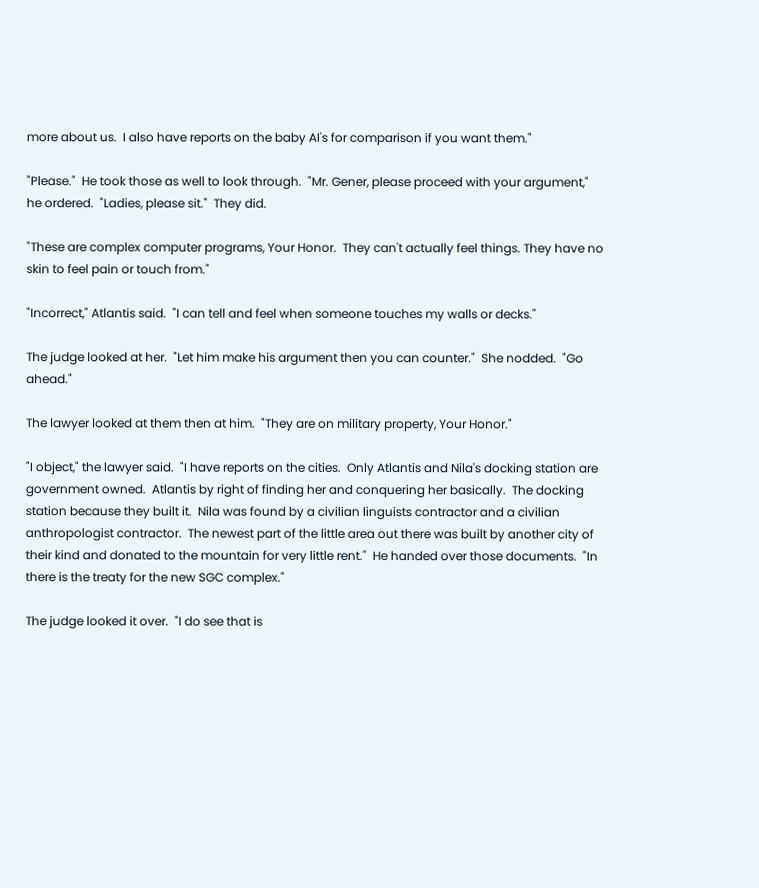more about us.  I also have reports on the baby AI's for comparison if you want them."

"Please."  He took those as well to look through.  "Mr. Gener, please proceed with your argument," he ordered.  "Ladies, please sit."  They did.

"These are complex computer programs, Your Honor.  They can't actually feel things. They have no skin to feel pain or touch from."

"Incorrect," Atlantis said.  "I can tell and feel when someone touches my walls or decks."

The judge looked at her.  "Let him make his argument then you can counter."  She nodded.  "Go ahead."

The lawyer looked at them then at him.  "They are on military property, Your Honor."

"I object," the lawyer said.  "I have reports on the cities.  Only Atlantis and Nila's docking station are government owned.  Atlantis by right of finding her and conquering her basically.  The docking station because they built it.  Nila was found by a civilian linguists contractor and a civilian anthropologist contractor.  The newest part of the little area out there was built by another city of their kind and donated to the mountain for very little rent."  He handed over those documents.  "In there is the treaty for the new SGC complex."

The judge looked it over.  "I do see that is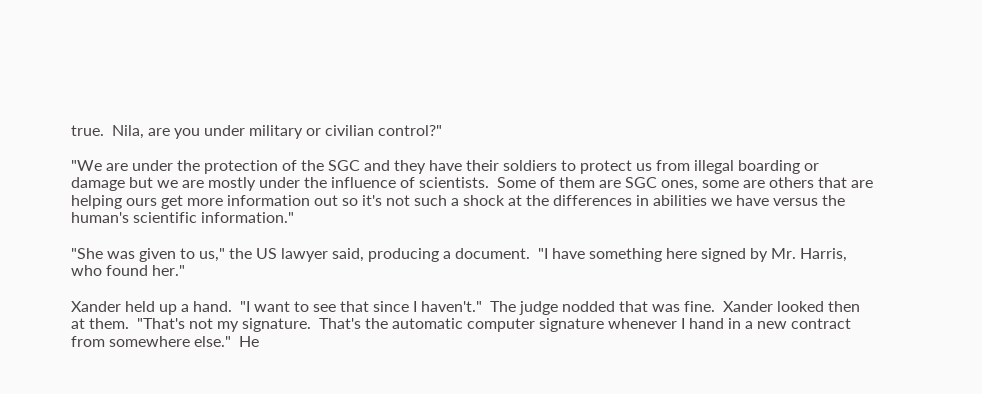true.  Nila, are you under military or civilian control?"

"We are under the protection of the SGC and they have their soldiers to protect us from illegal boarding or damage but we are mostly under the influence of scientists.  Some of them are SGC ones, some are others that are helping ours get more information out so it's not such a shock at the differences in abilities we have versus the human's scientific information."

"She was given to us," the US lawyer said, producing a document.  "I have something here signed by Mr. Harris, who found her."

Xander held up a hand.  "I want to see that since I haven't."  The judge nodded that was fine.  Xander looked then at them.  "That's not my signature.  That's the automatic computer signature whenever I hand in a new contract from somewhere else."  He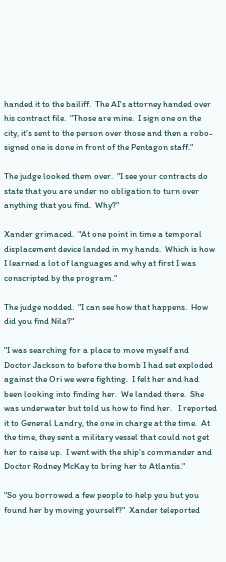handed it to the bailiff.  The AI's attorney handed over his contract file.  "Those are mine.  I sign one on the city, it's sent to the person over those and then a robo-signed one is done in front of the Pentagon staff."

The judge looked them over.  "I see your contracts do state that you are under no obligation to turn over anything that you find.  Why?"

Xander grimaced.  "At one point in time a temporal displacement device landed in my hands.  Which is how I learned a lot of languages and why at first I was conscripted by the program."

The judge nodded.  "I can see how that happens.  How did you find Nila?"

"I was searching for a place to move myself and Doctor Jackson to before the bomb I had set exploded against the Ori we were fighting.  I felt her and had been looking into finding her.  We landed there.  She was underwater but told us how to find her.   I reported it to General Landry, the one in charge at the time.  At the time, they sent a military vessel that could not get her to raise up.  I went with the ship's commander and Doctor Rodney McKay to bring her to Atlantis."

"So you borrowed a few people to help you but you found her by moving yourself?"  Xander teleported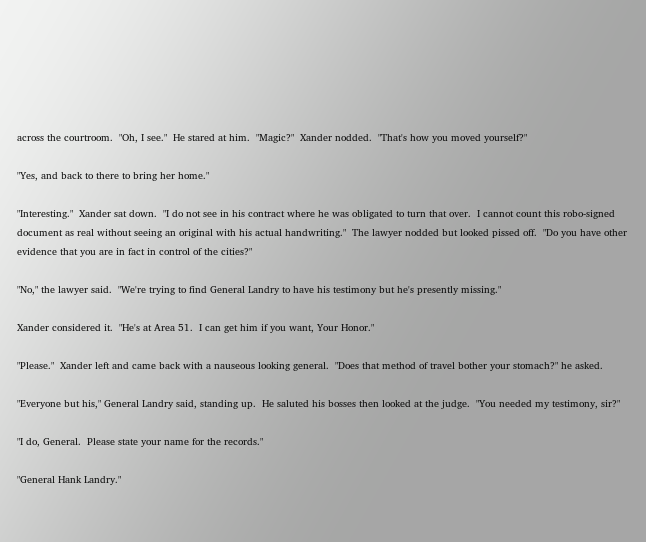across the courtroom.  "Oh, I see."  He stared at him.  "Magic?"  Xander nodded.  "That's how you moved yourself?"

"Yes, and back to there to bring her home."

"Interesting."  Xander sat down.  "I do not see in his contract where he was obligated to turn that over.  I cannot count this robo-signed document as real without seeing an original with his actual handwriting."  The lawyer nodded but looked pissed off.  "Do you have other evidence that you are in fact in control of the cities?"

"No," the lawyer said.  "We're trying to find General Landry to have his testimony but he's presently missing."

Xander considered it.  "He's at Area 51.  I can get him if you want, Your Honor."

"Please."  Xander left and came back with a nauseous looking general.  "Does that method of travel bother your stomach?" he asked.

"Everyone but his," General Landry said, standing up.  He saluted his bosses then looked at the judge.  "You needed my testimony, sir?"

"I do, General.  Please state your name for the records."

"General Hank Landry."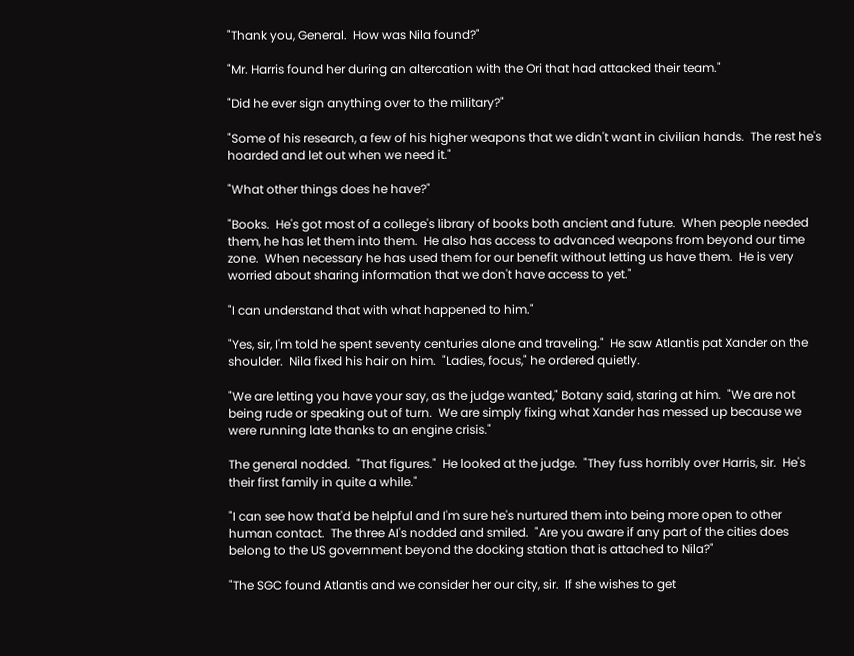"Thank you, General.  How was Nila found?"

"Mr. Harris found her during an altercation with the Ori that had attacked their team."

"Did he ever sign anything over to the military?"

"Some of his research, a few of his higher weapons that we didn't want in civilian hands.  The rest he's hoarded and let out when we need it."

"What other things does he have?"

"Books.  He's got most of a college's library of books both ancient and future.  When people needed them, he has let them into them.  He also has access to advanced weapons from beyond our time zone.  When necessary he has used them for our benefit without letting us have them.  He is very worried about sharing information that we don't have access to yet."

"I can understand that with what happened to him."

"Yes, sir, I'm told he spent seventy centuries alone and traveling."  He saw Atlantis pat Xander on the shoulder.  Nila fixed his hair on him.  "Ladies, focus," he ordered quietly.

"We are letting you have your say, as the judge wanted," Botany said, staring at him.  "We are not being rude or speaking out of turn.  We are simply fixing what Xander has messed up because we were running late thanks to an engine crisis."

The general nodded.  "That figures."  He looked at the judge.  "They fuss horribly over Harris, sir.  He's their first family in quite a while."

"I can see how that'd be helpful and I'm sure he's nurtured them into being more open to other human contact.  The three AI's nodded and smiled.  "Are you aware if any part of the cities does belong to the US government beyond the docking station that is attached to Nila?"

"The SGC found Atlantis and we consider her our city, sir.  If she wishes to get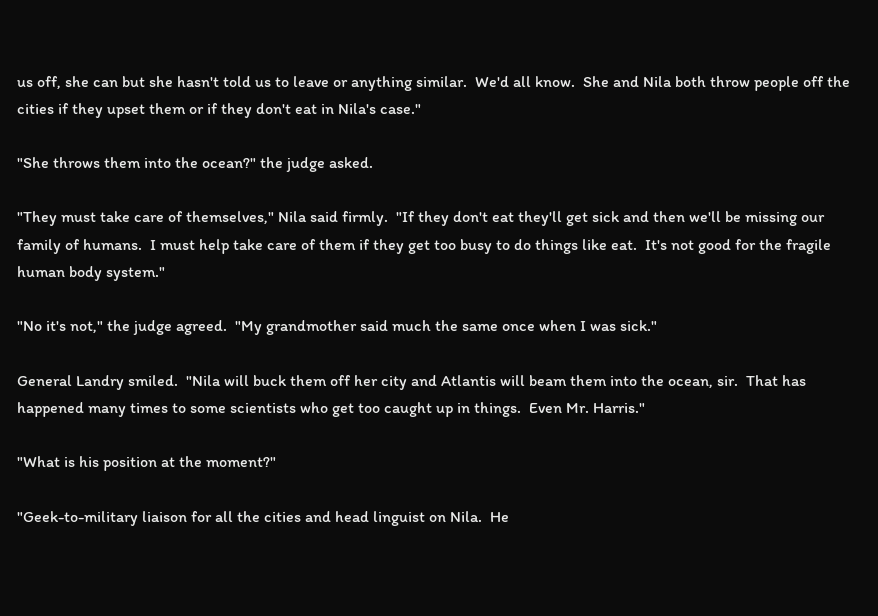us off, she can but she hasn't told us to leave or anything similar.  We'd all know.  She and Nila both throw people off the cities if they upset them or if they don't eat in Nila's case."

"She throws them into the ocean?" the judge asked.

"They must take care of themselves," Nila said firmly.  "If they don't eat they'll get sick and then we'll be missing our family of humans.  I must help take care of them if they get too busy to do things like eat.  It's not good for the fragile human body system."

"No it's not," the judge agreed.  "My grandmother said much the same once when I was sick."

General Landry smiled.  "Nila will buck them off her city and Atlantis will beam them into the ocean, sir.  That has happened many times to some scientists who get too caught up in things.  Even Mr. Harris."

"What is his position at the moment?"

"Geek-to-military liaison for all the cities and head linguist on Nila.  He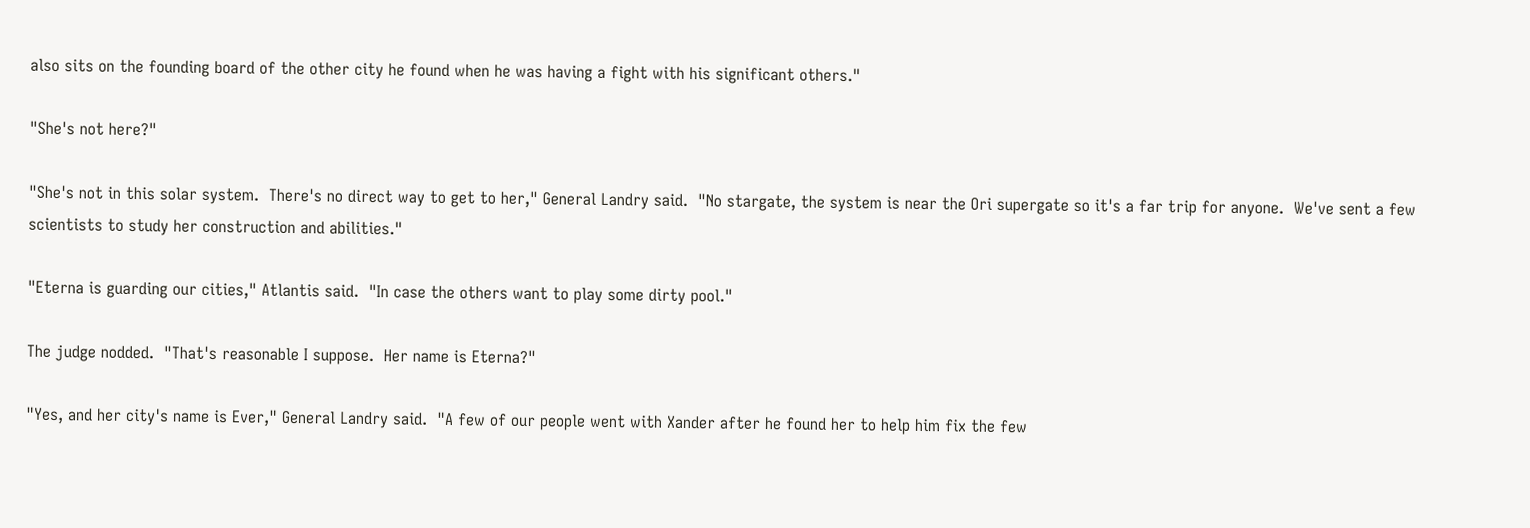also sits on the founding board of the other city he found when he was having a fight with his significant others."

"She's not here?"

"She's not in this solar system.  There's no direct way to get to her," General Landry said.  "No stargate, the system is near the Ori supergate so it's a far trip for anyone.  We've sent a few scientists to study her construction and abilities."

"Eterna is guarding our cities," Atlantis said.  "In case the others want to play some dirty pool."

The judge nodded.  "That's reasonable I suppose.  Her name is Eterna?"

"Yes, and her city's name is Ever," General Landry said.  "A few of our people went with Xander after he found her to help him fix the few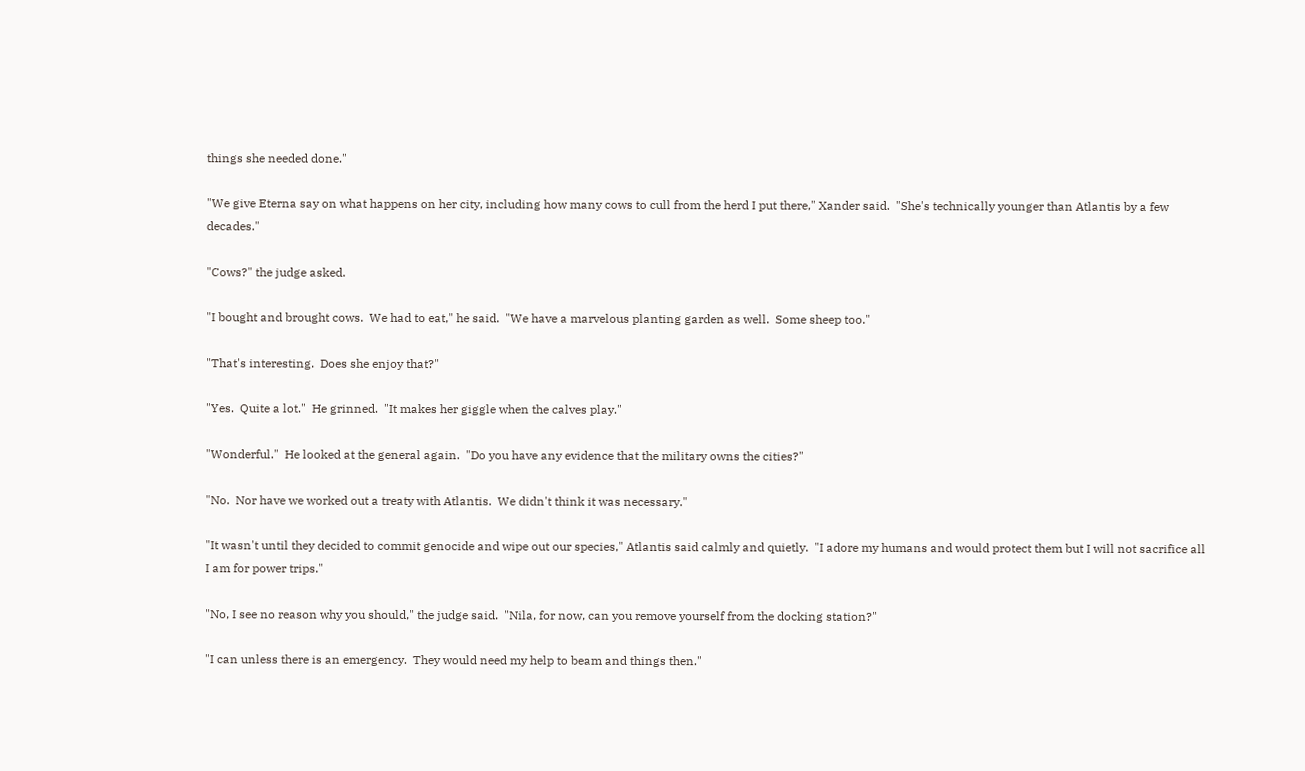things she needed done."

"We give Eterna say on what happens on her city, including how many cows to cull from the herd I put there," Xander said.  "She's technically younger than Atlantis by a few decades."

"Cows?" the judge asked.

"I bought and brought cows.  We had to eat," he said.  "We have a marvelous planting garden as well.  Some sheep too."

"That's interesting.  Does she enjoy that?"

"Yes.  Quite a lot."  He grinned.  "It makes her giggle when the calves play."

"Wonderful."  He looked at the general again.  "Do you have any evidence that the military owns the cities?"

"No.  Nor have we worked out a treaty with Atlantis.  We didn't think it was necessary."

"It wasn't until they decided to commit genocide and wipe out our species," Atlantis said calmly and quietly.  "I adore my humans and would protect them but I will not sacrifice all I am for power trips."

"No, I see no reason why you should," the judge said.  "Nila, for now, can you remove yourself from the docking station?"

"I can unless there is an emergency.  They would need my help to beam and things then."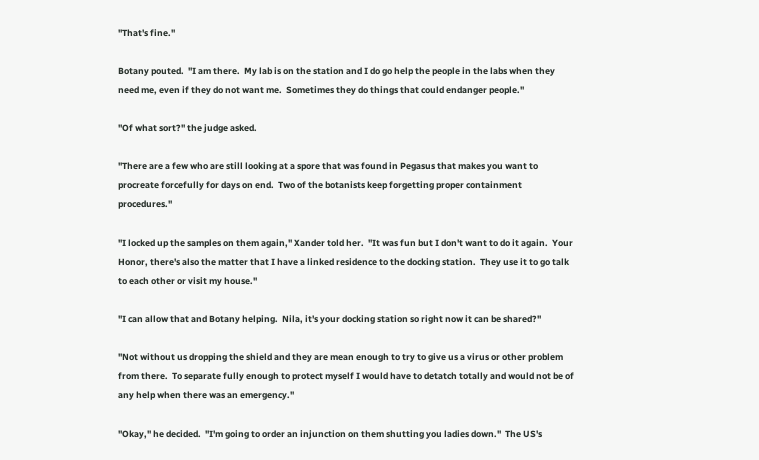"That's fine."

Botany pouted.  "I am there.  My lab is on the station and I do go help the people in the labs when they need me, even if they do not want me.  Sometimes they do things that could endanger people."

"Of what sort?" the judge asked.

"There are a few who are still looking at a spore that was found in Pegasus that makes you want to procreate forcefully for days on end.  Two of the botanists keep forgetting proper containment procedures."

"I locked up the samples on them again," Xander told her.  "It was fun but I don't want to do it again.  Your Honor, there's also the matter that I have a linked residence to the docking station.  They use it to go talk to each other or visit my house."

"I can allow that and Botany helping.  Nila, it's your docking station so right now it can be shared?"

"Not without us dropping the shield and they are mean enough to try to give us a virus or other problem from there.  To separate fully enough to protect myself I would have to detatch totally and would not be of any help when there was an emergency."

"Okay," he decided.  "I'm going to order an injunction on them shutting you ladies down."  The US's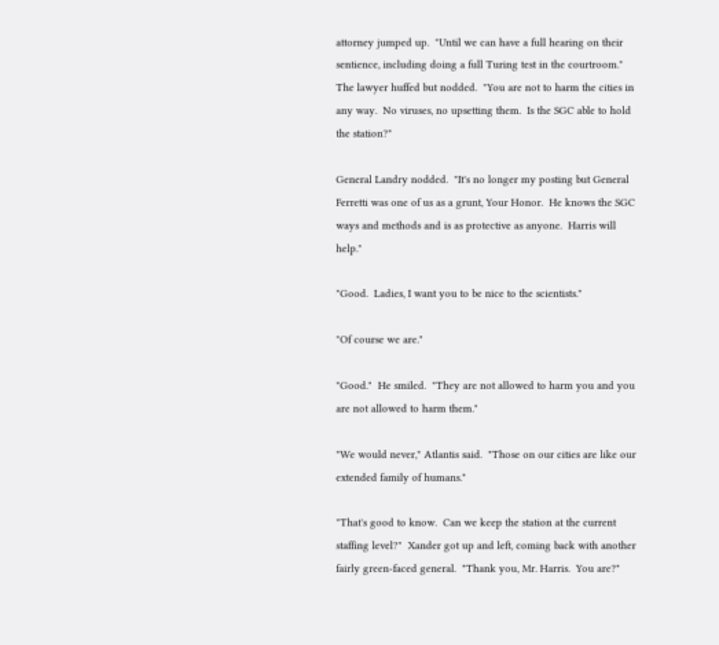attorney jumped up.  "Until we can have a full hearing on their sentience, including doing a full Turing test in the courtroom."  The lawyer huffed but nodded.  "You are not to harm the cities in any way.  No viruses, no upsetting them.  Is the SGC able to hold the station?"

General Landry nodded.  "It's no longer my posting but General Ferretti was one of us as a grunt, Your Honor.  He knows the SGC ways and methods and is as protective as anyone.  Harris will help."

"Good.  Ladies, I want you to be nice to the scientists."

"Of course we are."

"Good."  He smiled.  "They are not allowed to harm you and you are not allowed to harm them."

"We would never," Atlantis said.  "Those on our cities are like our extended family of humans."

"That's good to know.  Can we keep the station at the current staffing level?"  Xander got up and left, coming back with another fairly green-faced general.  "Thank you, Mr. Harris.  You are?"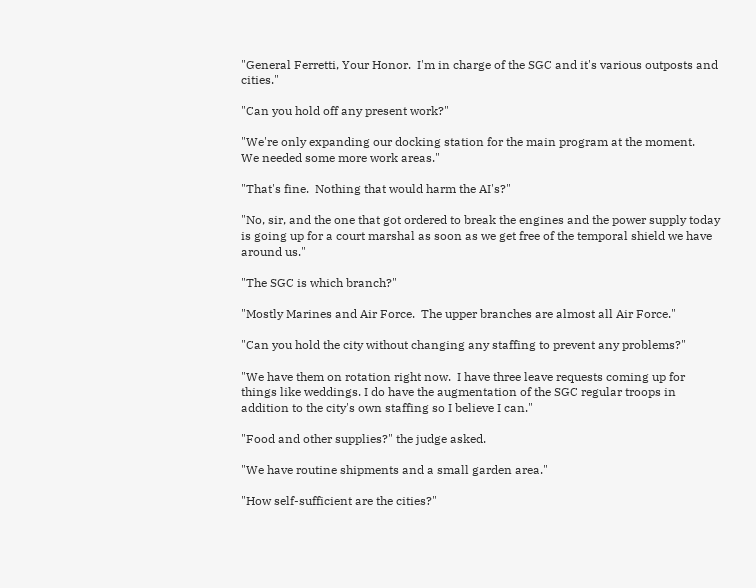"General Ferretti, Your Honor.  I'm in charge of the SGC and it's various outposts and cities."

"Can you hold off any present work?"

"We're only expanding our docking station for the main program at the moment.   We needed some more work areas."

"That's fine.  Nothing that would harm the AI's?"

"No, sir, and the one that got ordered to break the engines and the power supply today is going up for a court marshal as soon as we get free of the temporal shield we have around us."

"The SGC is which branch?"

"Mostly Marines and Air Force.  The upper branches are almost all Air Force."

"Can you hold the city without changing any staffing to prevent any problems?"

"We have them on rotation right now.  I have three leave requests coming up for things like weddings. I do have the augmentation of the SGC regular troops in addition to the city's own staffing so I believe I can."

"Food and other supplies?" the judge asked.

"We have routine shipments and a small garden area."

"How self-sufficient are the cities?"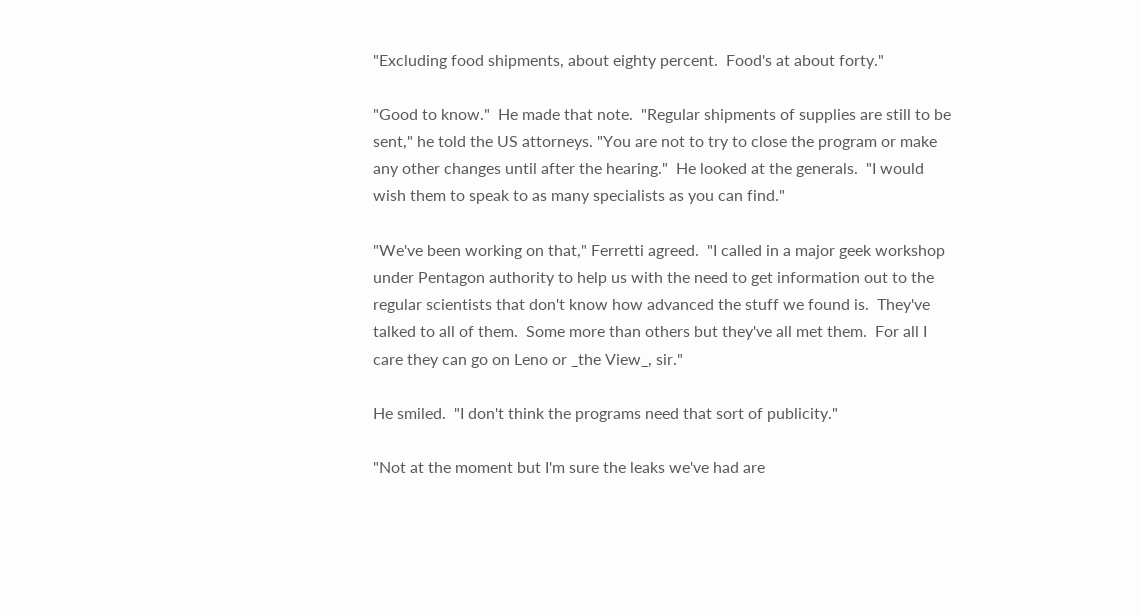"Excluding food shipments, about eighty percent.  Food's at about forty."

"Good to know."  He made that note.  "Regular shipments of supplies are still to be sent," he told the US attorneys. "You are not to try to close the program or make any other changes until after the hearing."  He looked at the generals.  "I would wish them to speak to as many specialists as you can find."

"We've been working on that," Ferretti agreed.  "I called in a major geek workshop under Pentagon authority to help us with the need to get information out to the regular scientists that don't know how advanced the stuff we found is.  They've talked to all of them.  Some more than others but they've all met them.  For all I care they can go on Leno or _the View_, sir."

He smiled.  "I don't think the programs need that sort of publicity."

"Not at the moment but I'm sure the leaks we've had are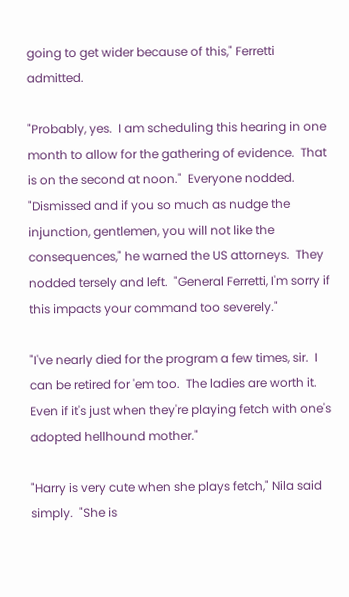going to get wider because of this," Ferretti admitted.

"Probably, yes.  I am scheduling this hearing in one month to allow for the gathering of evidence.  That is on the second at noon."  Everyone nodded.  "Dismissed and if you so much as nudge the injunction, gentlemen, you will not like the consequences," he warned the US attorneys.  They nodded tersely and left.  "General Ferretti, I'm sorry if this impacts your command too severely."

"I've nearly died for the program a few times, sir.  I can be retired for 'em too.  The ladies are worth it.  Even if it's just when they're playing fetch with one's adopted hellhound mother."

"Harry is very cute when she plays fetch," Nila said simply.  "She is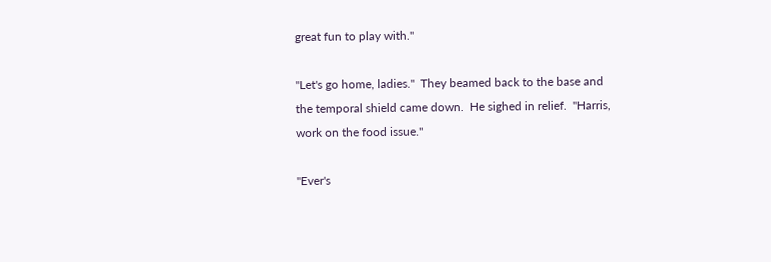great fun to play with."

"Let's go home, ladies."  They beamed back to the base and the temporal shield came down.  He sighed in relief.  "Harris, work on the food issue."

"Ever's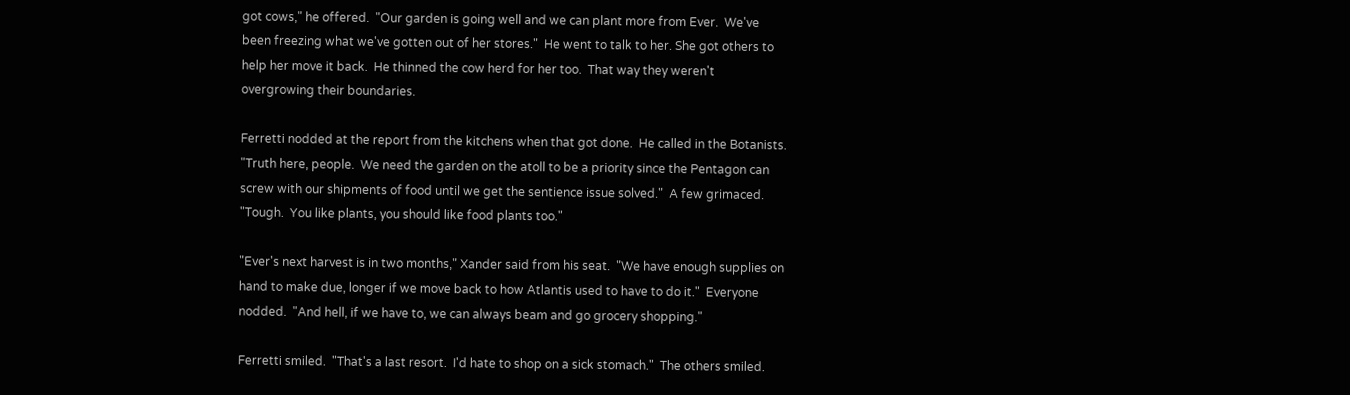got cows," he offered.  "Our garden is going well and we can plant more from Ever.  We've been freezing what we've gotten out of her stores."  He went to talk to her. She got others to help her move it back.  He thinned the cow herd for her too.  That way they weren't overgrowing their boundaries.

Ferretti nodded at the report from the kitchens when that got done.  He called in the Botanists.  "Truth here, people.  We need the garden on the atoll to be a priority since the Pentagon can screw with our shipments of food until we get the sentience issue solved."  A few grimaced.  "Tough.  You like plants, you should like food plants too."

"Ever's next harvest is in two months," Xander said from his seat.  "We have enough supplies on hand to make due, longer if we move back to how Atlantis used to have to do it."  Everyone nodded.  "And hell, if we have to, we can always beam and go grocery shopping."

Ferretti smiled.  "That's a last resort.  I'd hate to shop on a sick stomach."  The others smiled.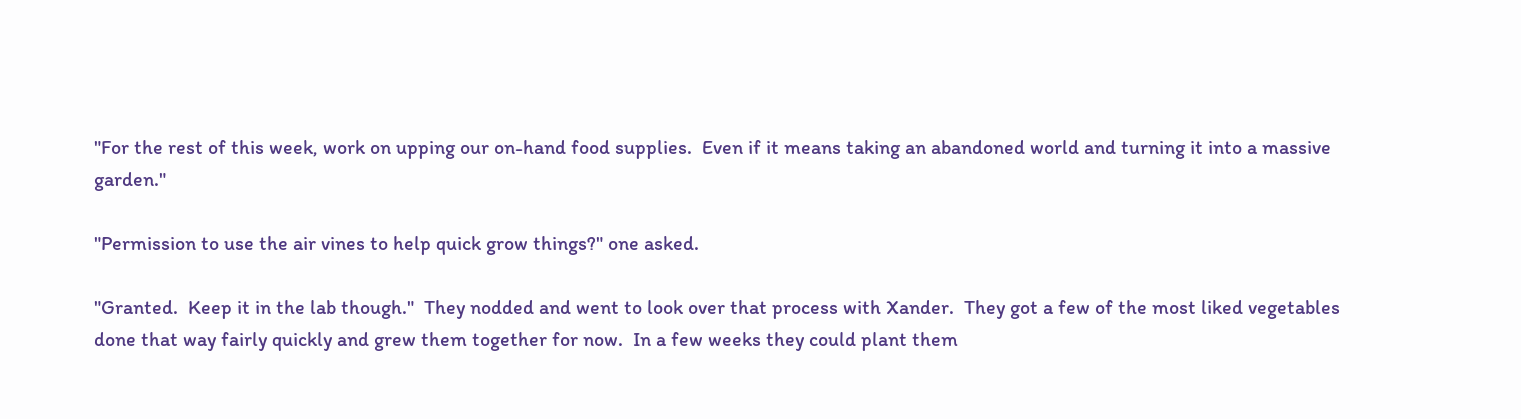"For the rest of this week, work on upping our on-hand food supplies.  Even if it means taking an abandoned world and turning it into a massive garden."

"Permission to use the air vines to help quick grow things?" one asked.

"Granted.  Keep it in the lab though."  They nodded and went to look over that process with Xander.  They got a few of the most liked vegetables done that way fairly quickly and grew them together for now.  In a few weeks they could plant them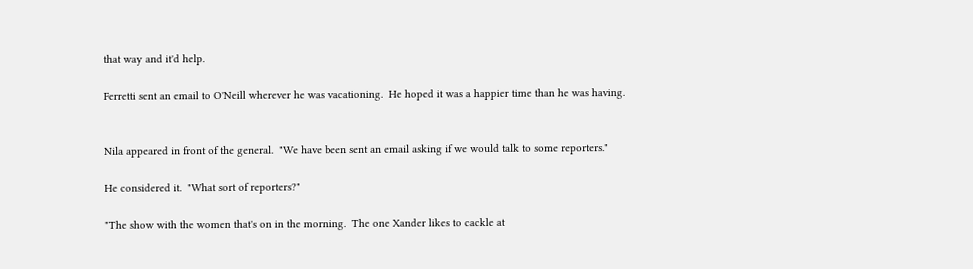that way and it'd help.

Ferretti sent an email to O'Neill wherever he was vacationing.  He hoped it was a happier time than he was having.


Nila appeared in front of the general.  "We have been sent an email asking if we would talk to some reporters."

He considered it.  "What sort of reporters?"

"The show with the women that's on in the morning.  The one Xander likes to cackle at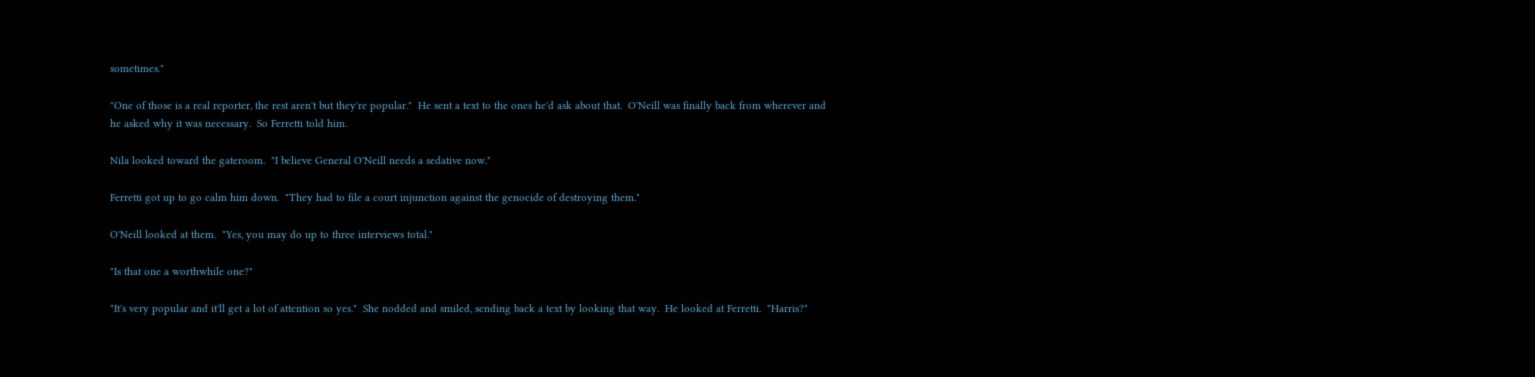sometimes."

"One of those is a real reporter, the rest aren't but they're popular."  He sent a text to the ones he'd ask about that.  O'Neill was finally back from wherever and he asked why it was necessary.  So Ferretti told him.

Nila looked toward the gateroom.  "I believe General O'Neill needs a sedative now."

Ferretti got up to go calm him down.  "They had to file a court injunction against the genocide of destroying them."

O'Neill looked at them.  "Yes, you may do up to three interviews total."

"Is that one a worthwhile one?"

"It's very popular and it'll get a lot of attention so yes."  She nodded and smiled, sending back a text by looking that way.  He looked at Ferretti.  "Harris?"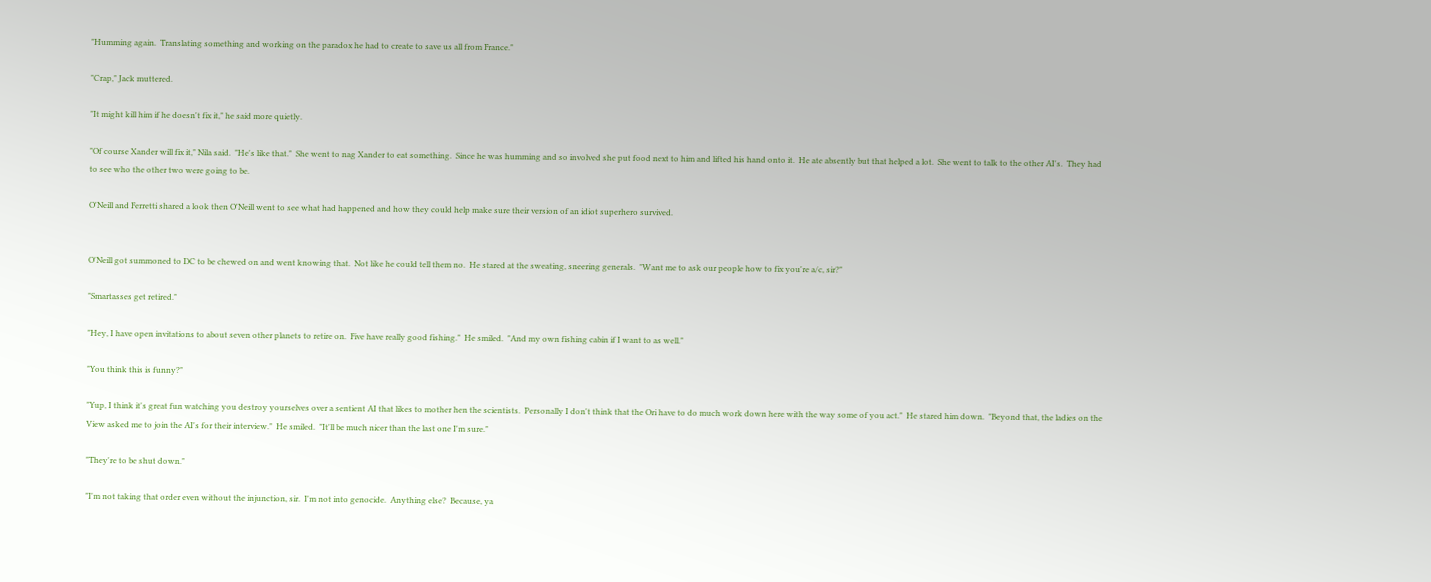"Humming again.  Translating something and working on the paradox he had to create to save us all from France."

"Crap," Jack muttered.

"It might kill him if he doesn't fix it," he said more quietly.

"Of course Xander will fix it," Nila said.  "He's like that."  She went to nag Xander to eat something.  Since he was humming and so involved she put food next to him and lifted his hand onto it.  He ate absently but that helped a lot.  She went to talk to the other AI's.  They had to see who the other two were going to be.

O'Neill and Ferretti shared a look then O'Neill went to see what had happened and how they could help make sure their version of an idiot superhero survived.


O'Neill got summoned to DC to be chewed on and went knowing that.  Not like he could tell them no.  He stared at the sweating, sneering generals.  "Want me to ask our people how to fix you're a/c, sir?"

"Smartasses get retired."

"Hey, I have open invitations to about seven other planets to retire on.  Five have really good fishing."  He smiled.  "And my own fishing cabin if I want to as well."

"You think this is funny?"

"Yup, I think it's great fun watching you destroy yourselves over a sentient AI that likes to mother hen the scientists.  Personally I don't think that the Ori have to do much work down here with the way some of you act."  He stared him down.  "Beyond that, the ladies on the View asked me to join the AI's for their interview."  He smiled.  "It'll be much nicer than the last one I'm sure."

"They're to be shut down."

"I'm not taking that order even without the injunction, sir.  I'm not into genocide.  Anything else?  Because, ya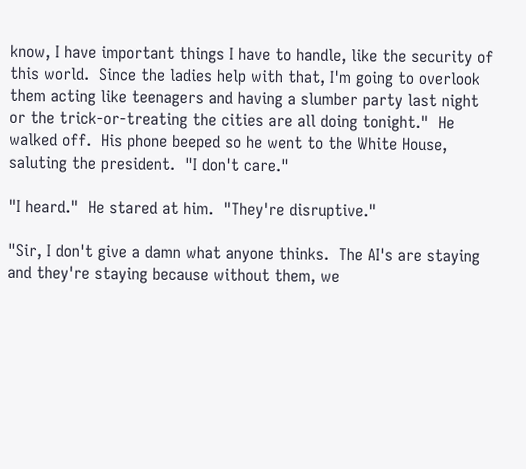know, I have important things I have to handle, like the security of this world.  Since the ladies help with that, I'm going to overlook them acting like teenagers and having a slumber party last night or the trick-or-treating the cities are all doing tonight."  He walked off.  His phone beeped so he went to the White House, saluting the president.  "I don't care."

"I heard."  He stared at him.  "They're disruptive."

"Sir, I don't give a damn what anyone thinks.  The AI's are staying and they're staying because without them, we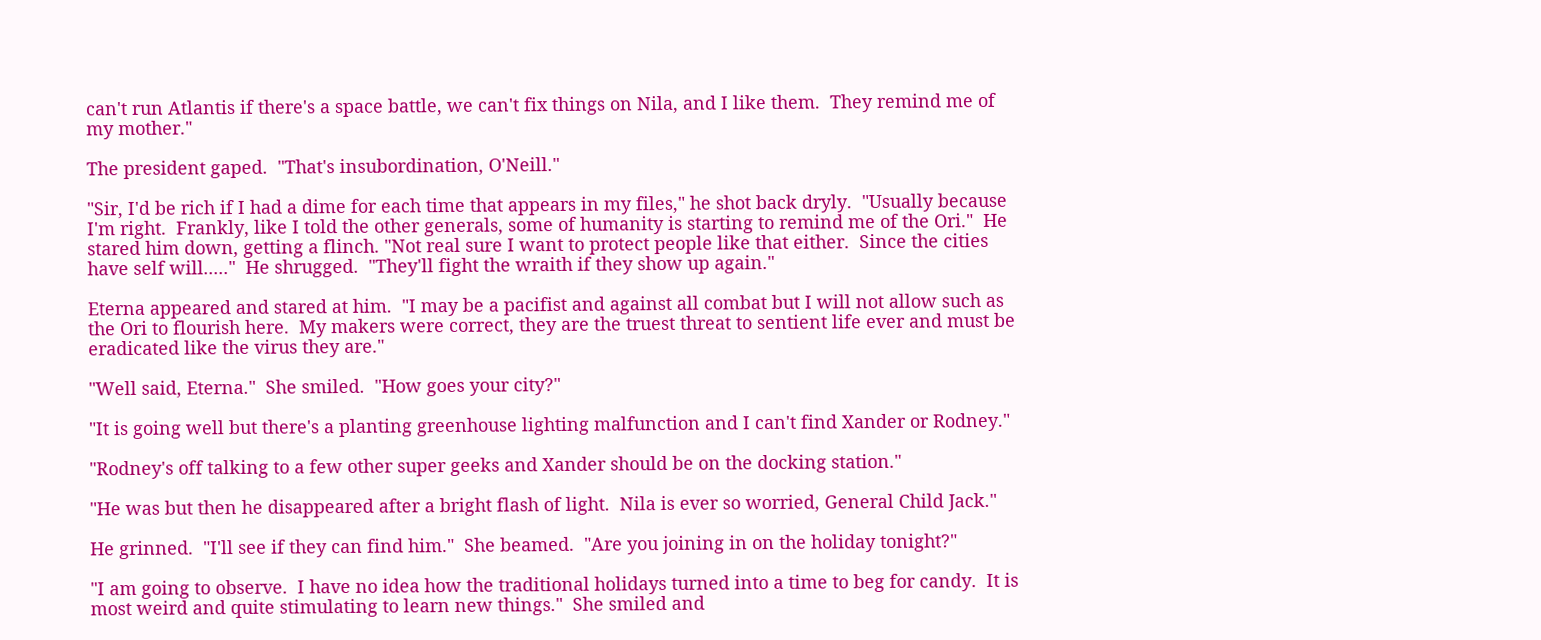can't run Atlantis if there's a space battle, we can't fix things on Nila, and I like them.  They remind me of my mother."

The president gaped.  "That's insubordination, O'Neill."

"Sir, I'd be rich if I had a dime for each time that appears in my files," he shot back dryly.  "Usually because I'm right.  Frankly, like I told the other generals, some of humanity is starting to remind me of the Ori."  He stared him down, getting a flinch. "Not real sure I want to protect people like that either.  Since the cities have self will....."  He shrugged.  "They'll fight the wraith if they show up again."

Eterna appeared and stared at him.  "I may be a pacifist and against all combat but I will not allow such as the Ori to flourish here.  My makers were correct, they are the truest threat to sentient life ever and must be eradicated like the virus they are."

"Well said, Eterna."  She smiled.  "How goes your city?"

"It is going well but there's a planting greenhouse lighting malfunction and I can't find Xander or Rodney."

"Rodney's off talking to a few other super geeks and Xander should be on the docking station."

"He was but then he disappeared after a bright flash of light.  Nila is ever so worried, General Child Jack."

He grinned.  "I'll see if they can find him."  She beamed.  "Are you joining in on the holiday tonight?"

"I am going to observe.  I have no idea how the traditional holidays turned into a time to beg for candy.  It is most weird and quite stimulating to learn new things."  She smiled and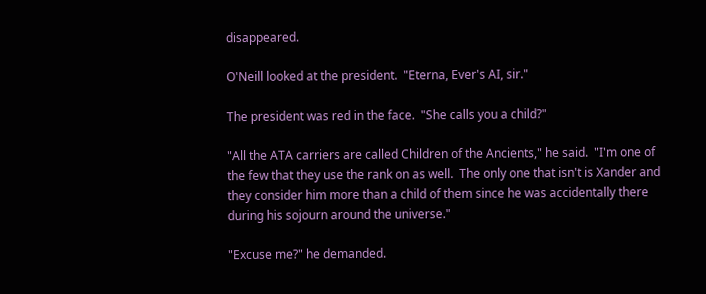disappeared.

O'Neill looked at the president.  "Eterna, Ever's AI, sir."

The president was red in the face.  "She calls you a child?"

"All the ATA carriers are called Children of the Ancients," he said.  "I'm one of the few that they use the rank on as well.  The only one that isn't is Xander and they consider him more than a child of them since he was accidentally there during his sojourn around the universe."

"Excuse me?" he demanded.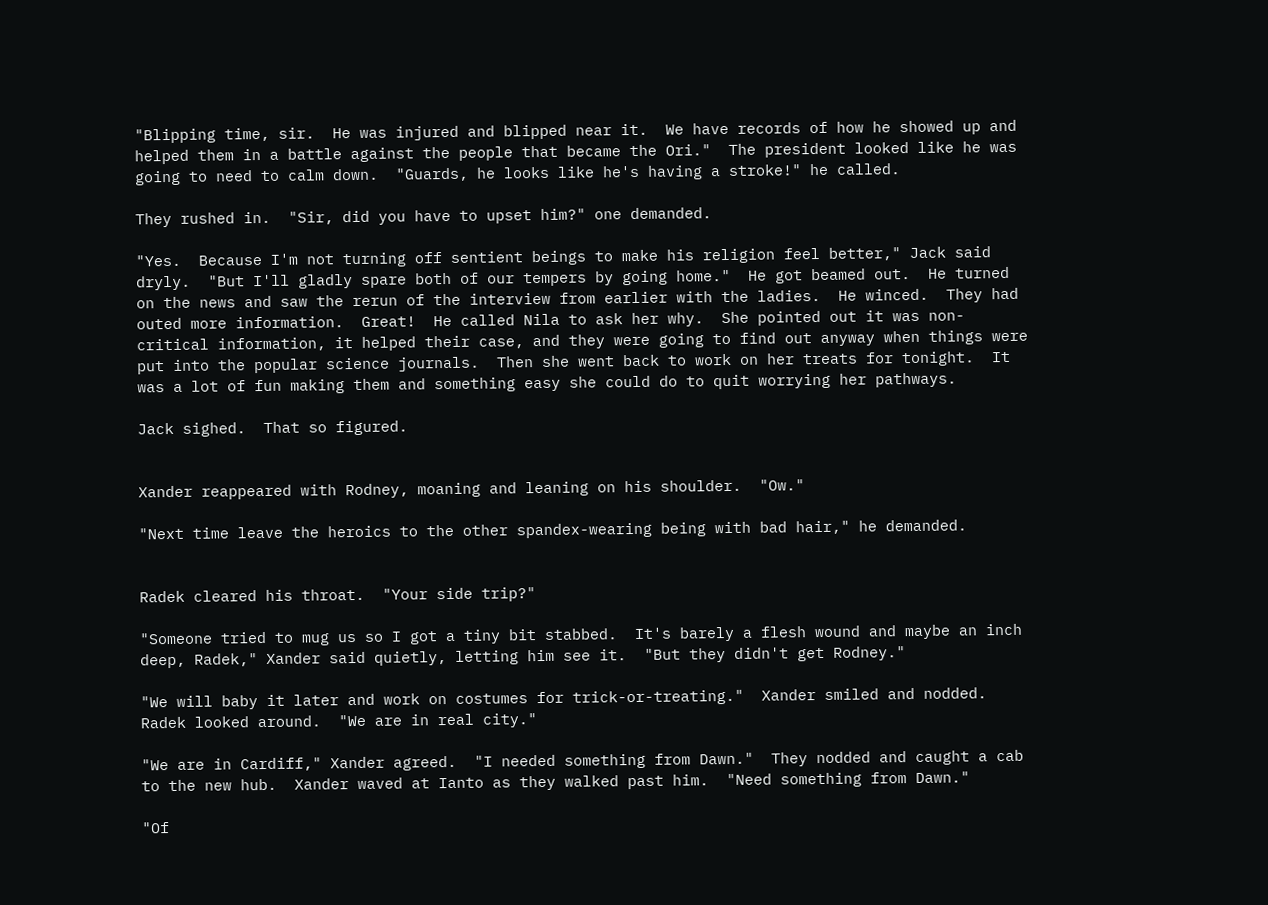"Blipping time, sir.  He was injured and blipped near it.  We have records of how he showed up and helped them in a battle against the people that became the Ori."  The president looked like he was going to need to calm down.  "Guards, he looks like he's having a stroke!" he called.

They rushed in.  "Sir, did you have to upset him?" one demanded.

"Yes.  Because I'm not turning off sentient beings to make his religion feel better," Jack said dryly.  "But I'll gladly spare both of our tempers by going home."  He got beamed out.  He turned on the news and saw the rerun of the interview from earlier with the ladies.  He winced.  They had outed more information.  Great!  He called Nila to ask her why.  She pointed out it was non-critical information, it helped their case, and they were going to find out anyway when things were put into the popular science journals.  Then she went back to work on her treats for tonight.  It was a lot of fun making them and something easy she could do to quit worrying her pathways.

Jack sighed.  That so figured.


Xander reappeared with Rodney, moaning and leaning on his shoulder.  "Ow."

"Next time leave the heroics to the other spandex-wearing being with bad hair," he demanded.


Radek cleared his throat.  "Your side trip?"

"Someone tried to mug us so I got a tiny bit stabbed.  It's barely a flesh wound and maybe an inch deep, Radek," Xander said quietly, letting him see it.  "But they didn't get Rodney."

"We will baby it later and work on costumes for trick-or-treating."  Xander smiled and nodded.  Radek looked around.  "We are in real city."

"We are in Cardiff," Xander agreed.  "I needed something from Dawn."  They nodded and caught a cab to the new hub.  Xander waved at Ianto as they walked past him.  "Need something from Dawn."

"Of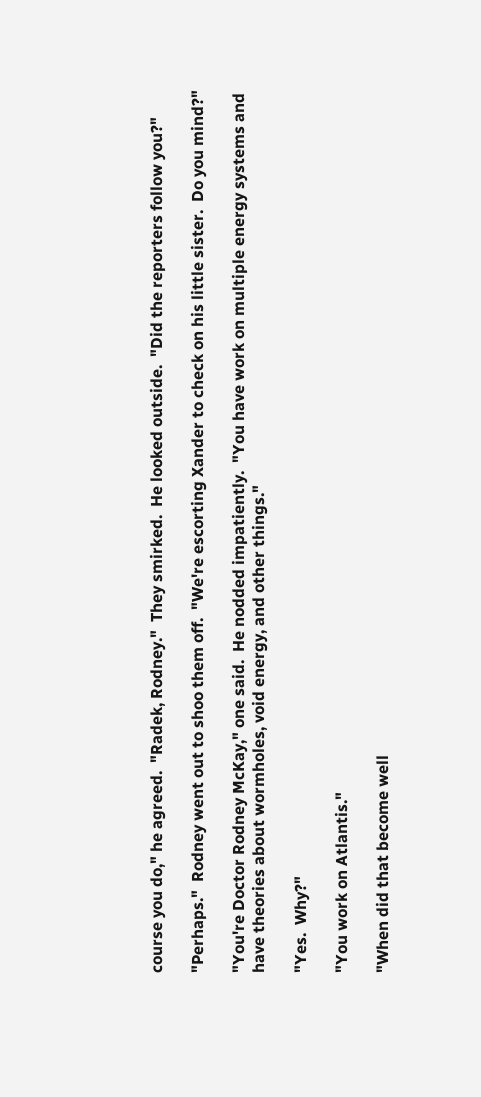course you do," he agreed.  "Radek, Rodney."  They smirked.  He looked outside.  "Did the reporters follow you?"

"Perhaps."  Rodney went out to shoo them off.  "We're escorting Xander to check on his little sister.  Do you mind?"

"You're Doctor Rodney McKay," one said.  He nodded impatiently.  "You have work on multiple energy systems and have theories about wormholes, void energy, and other things."

"Yes.  Why?"

"You work on Atlantis."

"When did that become well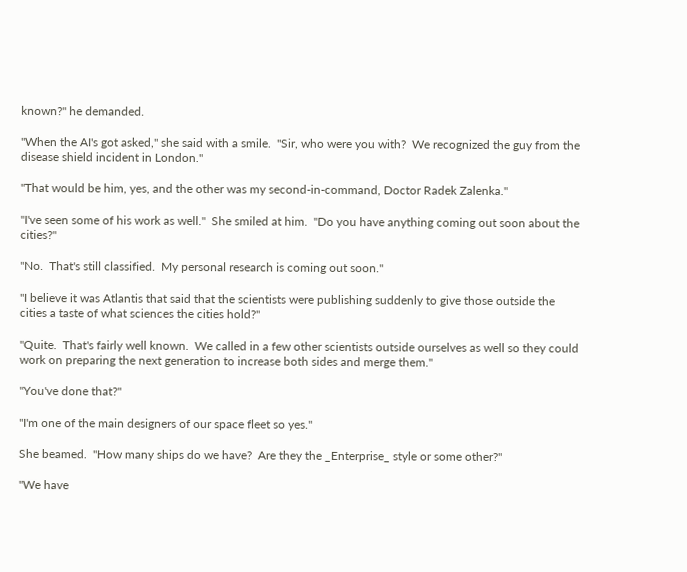known?" he demanded.

"When the AI's got asked," she said with a smile.  "Sir, who were you with?  We recognized the guy from the disease shield incident in London."

"That would be him, yes, and the other was my second-in-command, Doctor Radek Zalenka."

"I've seen some of his work as well."  She smiled at him.  "Do you have anything coming out soon about the cities?"

"No.  That's still classified.  My personal research is coming out soon."

"I believe it was Atlantis that said that the scientists were publishing suddenly to give those outside the cities a taste of what sciences the cities hold?"

"Quite.  That's fairly well known.  We called in a few other scientists outside ourselves as well so they could work on preparing the next generation to increase both sides and merge them."

"You've done that?"

"I'm one of the main designers of our space fleet so yes."

She beamed.  "How many ships do we have?  Are they the _Enterprise_ style or some other?"

"We have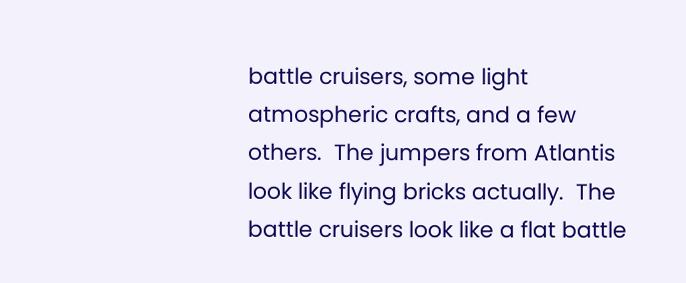battle cruisers, some light atmospheric crafts, and a few others.  The jumpers from Atlantis look like flying bricks actually.  The battle cruisers look like a flat battle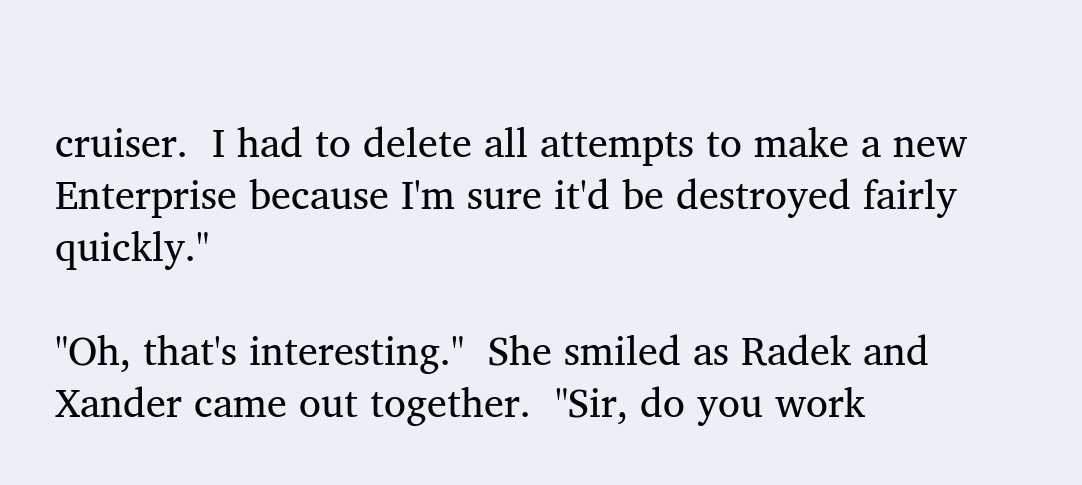cruiser.  I had to delete all attempts to make a new Enterprise because I'm sure it'd be destroyed fairly quickly."

"Oh, that's interesting."  She smiled as Radek and Xander came out together.  "Sir, do you work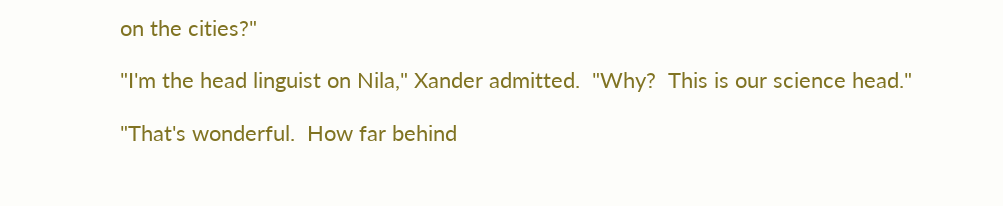on the cities?"

"I'm the head linguist on Nila," Xander admitted.  "Why?  This is our science head."

"That's wonderful.  How far behind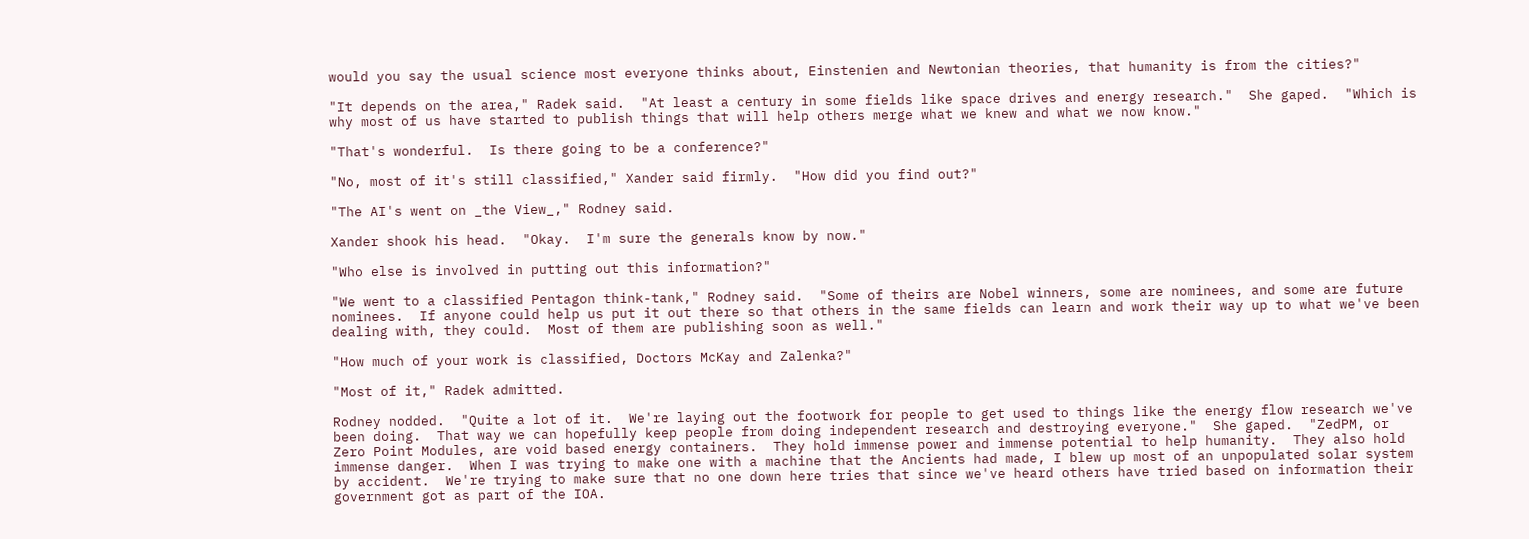would you say the usual science most everyone thinks about, Einstenien and Newtonian theories, that humanity is from the cities?"

"It depends on the area," Radek said.  "At least a century in some fields like space drives and energy research."  She gaped.  "Which is why most of us have started to publish things that will help others merge what we knew and what we now know."

"That's wonderful.  Is there going to be a conference?"

"No, most of it's still classified," Xander said firmly.  "How did you find out?"

"The AI's went on _the View_," Rodney said.

Xander shook his head.  "Okay.  I'm sure the generals know by now."

"Who else is involved in putting out this information?"

"We went to a classified Pentagon think-tank," Rodney said.  "Some of theirs are Nobel winners, some are nominees, and some are future nominees.  If anyone could help us put it out there so that others in the same fields can learn and work their way up to what we've been dealing with, they could.  Most of them are publishing soon as well."

"How much of your work is classified, Doctors McKay and Zalenka?"

"Most of it," Radek admitted.

Rodney nodded.  "Quite a lot of it.  We're laying out the footwork for people to get used to things like the energy flow research we've been doing.  That way we can hopefully keep people from doing independent research and destroying everyone."  She gaped.  "ZedPM, or Zero Point Modules, are void based energy containers.  They hold immense power and immense potential to help humanity.  They also hold immense danger.  When I was trying to make one with a machine that the Ancients had made, I blew up most of an unpopulated solar system by accident.  We're trying to make sure that no one down here tries that since we've heard others have tried based on information their government got as part of the IOA.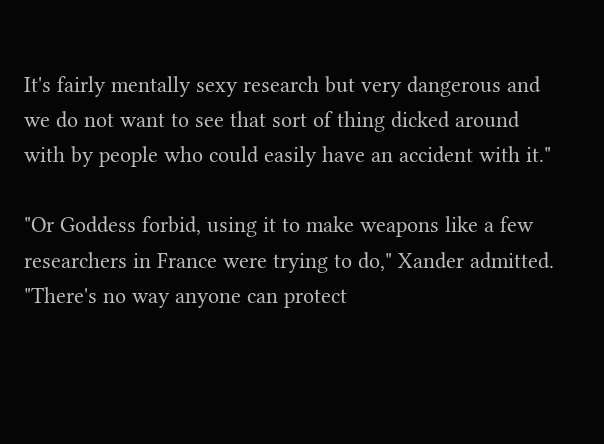It's fairly mentally sexy research but very dangerous and we do not want to see that sort of thing dicked around with by people who could easily have an accident with it."

"Or Goddess forbid, using it to make weapons like a few researchers in France were trying to do," Xander admitted.  "There's no way anyone can protect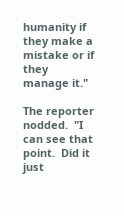humanity if they make a mistake or if they manage it."

The reporter nodded.  "I can see that point.  Did it just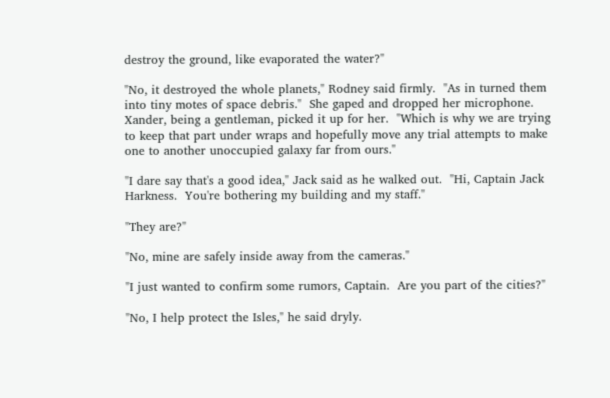destroy the ground, like evaporated the water?"

"No, it destroyed the whole planets," Rodney said firmly.  "As in turned them into tiny motes of space debris."  She gaped and dropped her microphone.  Xander, being a gentleman, picked it up for her.  "Which is why we are trying to keep that part under wraps and hopefully move any trial attempts to make one to another unoccupied galaxy far from ours."

"I dare say that's a good idea," Jack said as he walked out.  "Hi, Captain Jack Harkness.  You're bothering my building and my staff."

"They are?"

"No, mine are safely inside away from the cameras."

"I just wanted to confirm some rumors, Captain.  Are you part of the cities?"

"No, I help protect the Isles," he said dryly.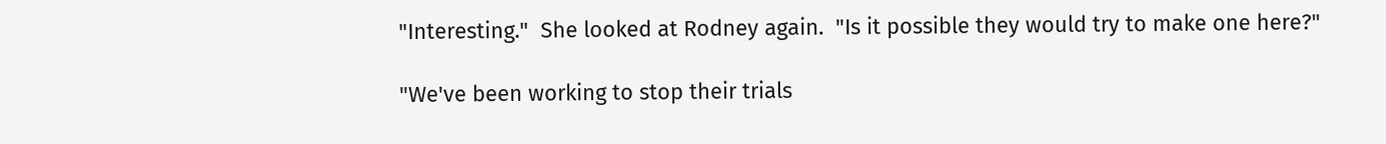"Interesting."  She looked at Rodney again.  "Is it possible they would try to make one here?"

"We've been working to stop their trials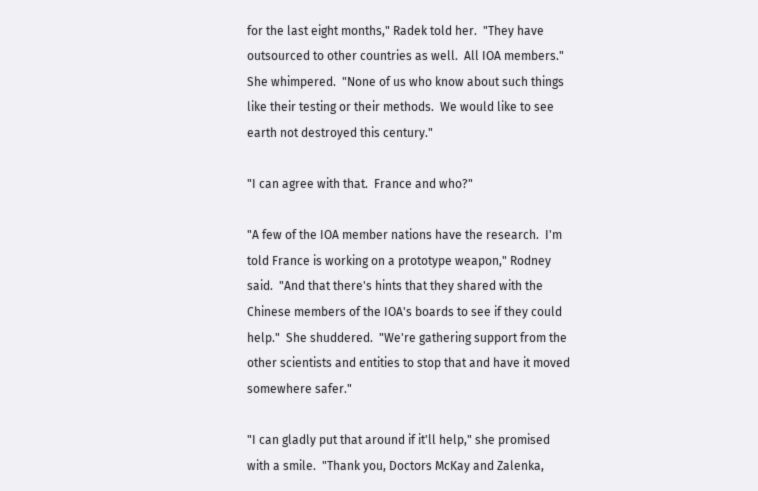for the last eight months," Radek told her.  "They have outsourced to other countries as well.  All IOA members."  She whimpered.  "None of us who know about such things like their testing or their methods.  We would like to see earth not destroyed this century."

"I can agree with that.  France and who?"

"A few of the IOA member nations have the research.  I'm told France is working on a prototype weapon," Rodney said.  "And that there's hints that they shared with the Chinese members of the IOA's boards to see if they could help."  She shuddered.  "We're gathering support from the other scientists and entities to stop that and have it moved somewhere safer."

"I can gladly put that around if it'll help," she promised with a smile.  "Thank you, Doctors McKay and Zalenka,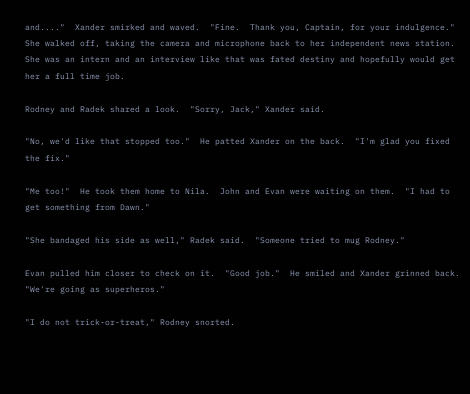and...."  Xander smirked and waved.  "Fine.  Thank you, Captain, for your indulgence."  She walked off, taking the camera and microphone back to her independent news station.  She was an intern and an interview like that was fated destiny and hopefully would get her a full time job.

Rodney and Radek shared a look.  "Sorry, Jack," Xander said.

"No, we'd like that stopped too."  He patted Xander on the back.  "I'm glad you fixed the fix."

"Me too!"  He took them home to Nila.  John and Evan were waiting on them.  "I had to get something from Dawn."

"She bandaged his side as well," Radek said.  "Someone tried to mug Rodney."

Evan pulled him closer to check on it.  "Good job."  He smiled and Xander grinned back.  "We're going as superheros."

"I do not trick-or-treat," Rodney snorted.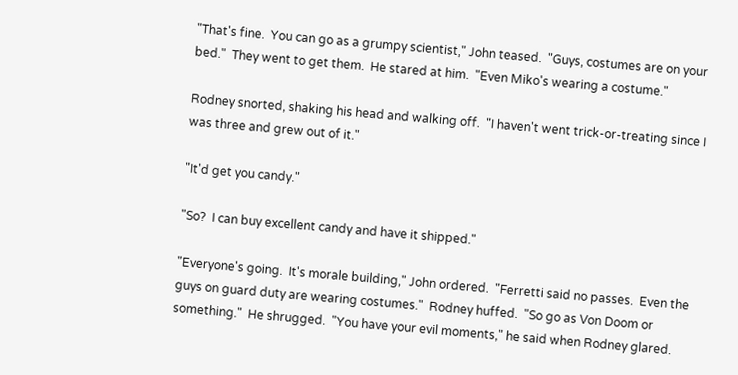"That's fine.  You can go as a grumpy scientist," John teased.  "Guys, costumes are on your bed."  They went to get them.  He stared at him.  "Even Miko's wearing a costume."

Rodney snorted, shaking his head and walking off.  "I haven't went trick-or-treating since I was three and grew out of it."

"It'd get you candy."

"So?  I can buy excellent candy and have it shipped."

"Everyone's going.  It's morale building," John ordered.  "Ferretti said no passes.  Even the guys on guard duty are wearing costumes."  Rodney huffed.  "So go as Von Doom or something."  He shrugged.  "You have your evil moments," he said when Rodney glared.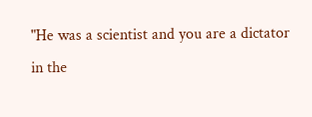"He was a scientist and you are a dictator in the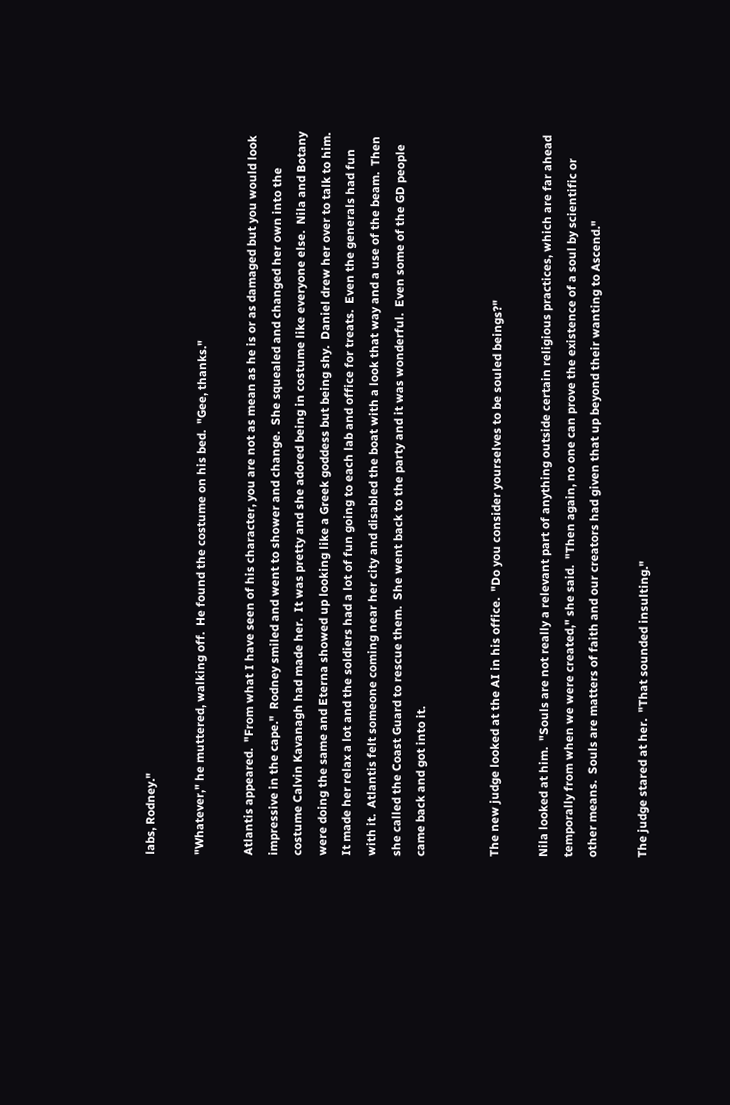labs, Rodney."

"Whatever," he muttered, walking off.  He found the costume on his bed.  "Gee, thanks."

Atlantis appeared.  "From what I have seen of his character, you are not as mean as he is or as damaged but you would look impressive in the cape."  Rodney smiled and went to shower and change.  She squealed and changed her own into the costume Calvin Kavanagh had made her.  It was pretty and she adored being in costume like everyone else.  Nila and Botany were doing the same and Eterna showed up looking like a Greek goddess but being shy.  Daniel drew her over to talk to him.  It made her relax a lot and the soldiers had a lot of fun going to each lab and office for treats.  Even the generals had fun with it.  Atlantis felt someone coming near her city and disabled the boat with a look that way and a use of the beam.  Then she called the Coast Guard to rescue them.  She went back to the party and it was wonderful.  Even some of the GD people came back and got into it.


The new judge looked at the AI in his office.  "Do you consider yourselves to be souled beings?"

Nila looked at him.  "Souls are not really a relevant part of anything outside certain religious practices, which are far ahead temporally from when we were created," she said.  "Then again, no one can prove the existence of a soul by scientific or other means.  Souls are matters of faith and our creators had given that up beyond their wanting to Ascend."

The judge stared at her.  "That sounded insulting."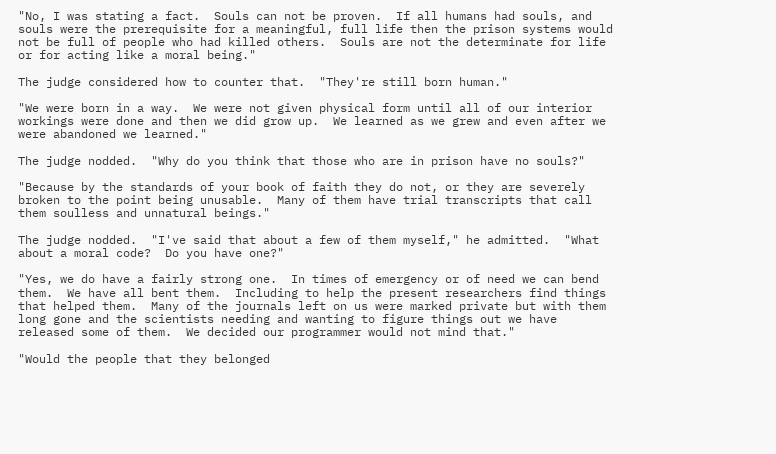"No, I was stating a fact.  Souls can not be proven.  If all humans had souls, and souls were the prerequisite for a meaningful, full life then the prison systems would not be full of people who had killed others.  Souls are not the determinate for life or for acting like a moral being."

The judge considered how to counter that.  "They're still born human."

"We were born in a way.  We were not given physical form until all of our interior workings were done and then we did grow up.  We learned as we grew and even after we were abandoned we learned."

The judge nodded.  "Why do you think that those who are in prison have no souls?"

"Because by the standards of your book of faith they do not, or they are severely broken to the point being unusable.  Many of them have trial transcripts that call them soulless and unnatural beings."

The judge nodded.  "I've said that about a few of them myself," he admitted.  "What about a moral code?  Do you have one?"

"Yes, we do have a fairly strong one.  In times of emergency or of need we can bend them.  We have all bent them.  Including to help the present researchers find things that helped them.  Many of the journals left on us were marked private but with them long gone and the scientists needing and wanting to figure things out we have released some of them.  We decided our programmer would not mind that."

"Would the people that they belonged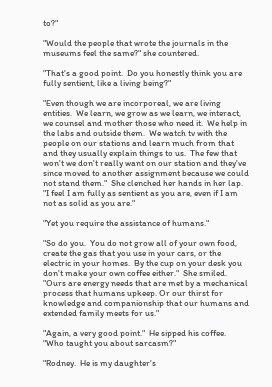to?"

"Would the people that wrote the journals in the museums feel the same?" she countered.

"That's a good point.  Do you honestly think you are fully sentient, like a living being?"

"Even though we are incorporeal, we are living entities.  We learn, we grow as we learn, we interact, we counsel and mother those who need it.  We help in the labs and outside them.  We watch tv with the people on our stations and learn much from that and they usually explain things to us.  The few that won't we don't really want on our station and they've since moved to another assignment because we could not stand them."  She clenched her hands in her lap.  "I feel I am fully as sentient as you are, even if I am not as solid as you are."

"Yet you require the assistance of humans."

"So do you.  You do not grow all of your own food, create the gas that you use in your cars, or the electric in your homes.  By the cup on your desk you don't make your own coffee either."  She smiled.  "Ours are energy needs that are met by a mechanical process that humans upkeep. Or our thirst for knowledge and companionship that our humans and extended family meets for us."

"Again, a very good point."  He sipped his coffee.  "Who taught you about sarcasm?"

"Rodney.  He is my daughter's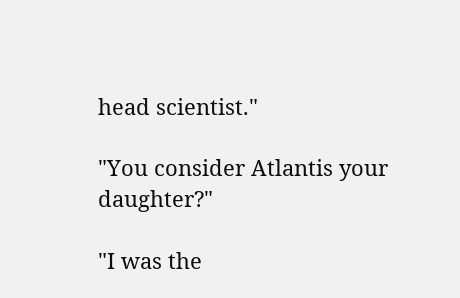head scientist."

"You consider Atlantis your daughter?"

"I was the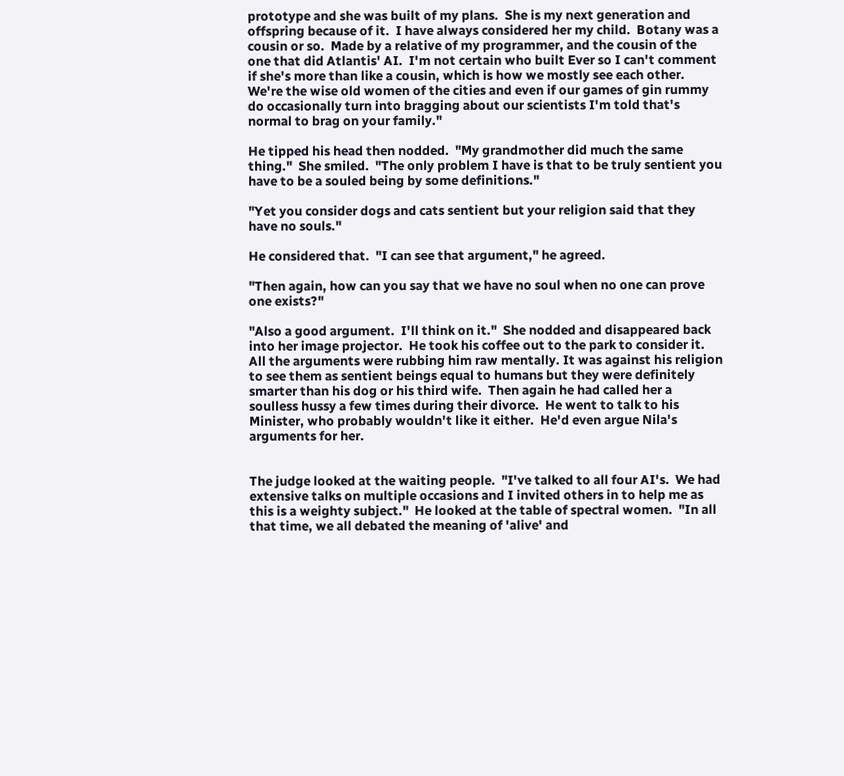prototype and she was built of my plans.  She is my next generation and offspring because of it.  I have always considered her my child.  Botany was a cousin or so.  Made by a relative of my programmer, and the cousin of the one that did Atlantis' AI.  I'm not certain who built Ever so I can't comment if she's more than like a cousin, which is how we mostly see each other.  We're the wise old women of the cities and even if our games of gin rummy do occasionally turn into bragging about our scientists I'm told that's normal to brag on your family."

He tipped his head then nodded.  "My grandmother did much the same thing."  She smiled.  "The only problem I have is that to be truly sentient you have to be a souled being by some definitions."

"Yet you consider dogs and cats sentient but your religion said that they have no souls."

He considered that.  "I can see that argument," he agreed.

"Then again, how can you say that we have no soul when no one can prove one exists?"

"Also a good argument.  I'll think on it."  She nodded and disappeared back into her image projector.  He took his coffee out to the park to consider it.  All the arguments were rubbing him raw mentally. It was against his religion to see them as sentient beings equal to humans but they were definitely smarter than his dog or his third wife.  Then again he had called her a soulless hussy a few times during their divorce.  He went to talk to his Minister, who probably wouldn't like it either.  He'd even argue Nila's arguments for her.


The judge looked at the waiting people.  "I've talked to all four AI's.  We had extensive talks on multiple occasions and I invited others in to help me as this is a weighty subject."  He looked at the table of spectral women.  "In all that time, we all debated the meaning of 'alive' and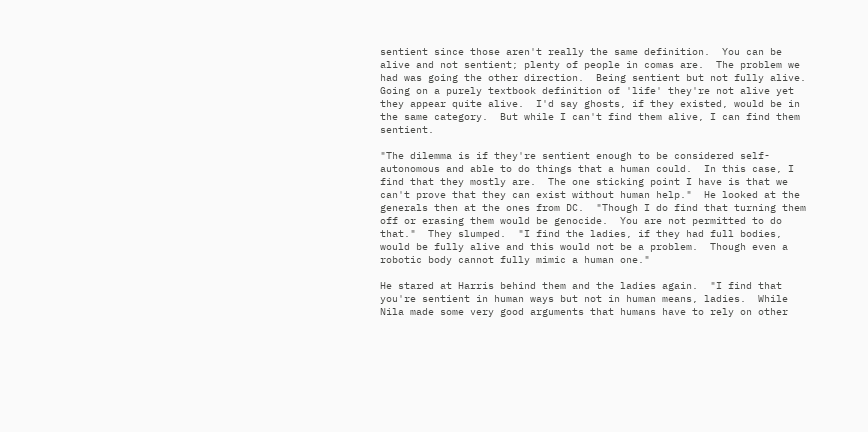sentient since those aren't really the same definition.  You can be alive and not sentient; plenty of people in comas are.  The problem we had was going the other direction.  Being sentient but not fully alive.  Going on a purely textbook definition of 'life' they're not alive yet they appear quite alive.  I'd say ghosts, if they existed, would be in the same category.  But while I can't find them alive, I can find them sentient.

"The dilemma is if they're sentient enough to be considered self-autonomous and able to do things that a human could.  In this case, I find that they mostly are.  The one sticking point I have is that we can't prove that they can exist without human help."  He looked at the generals then at the ones from DC.  "Though I do find that turning them off or erasing them would be genocide.  You are not permitted to do that."  They slumped.  "I find the ladies, if they had full bodies, would be fully alive and this would not be a problem.  Though even a robotic body cannot fully mimic a human one."

He stared at Harris behind them and the ladies again.  "I find that you're sentient in human ways but not in human means, ladies.  While Nila made some very good arguments that humans have to rely on other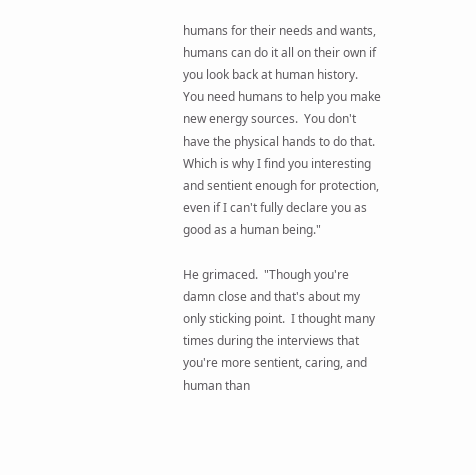humans for their needs and wants, humans can do it all on their own if you look back at human history.  You need humans to help you make new energy sources.  You don't have the physical hands to do that.  Which is why I find you interesting and sentient enough for protection, even if I can't fully declare you as good as a human being."

He grimaced.  "Though you're damn close and that's about my only sticking point.  I thought many times during the interviews that you're more sentient, caring, and human than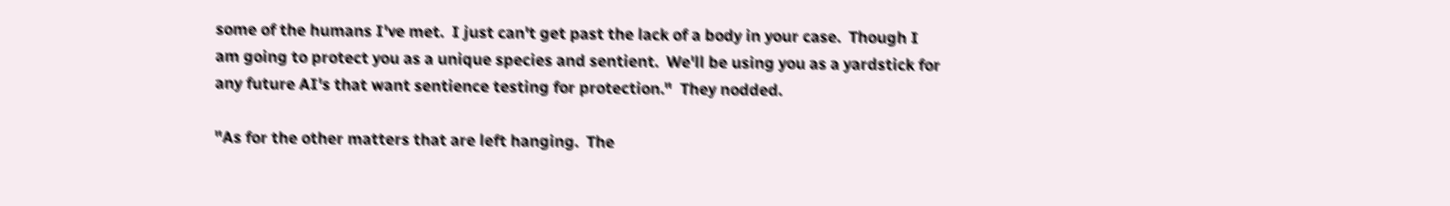some of the humans I've met.  I just can't get past the lack of a body in your case.  Though I am going to protect you as a unique species and sentient.  We'll be using you as a yardstick for any future AI's that want sentience testing for protection."  They nodded.

"As for the other matters that are left hanging.  The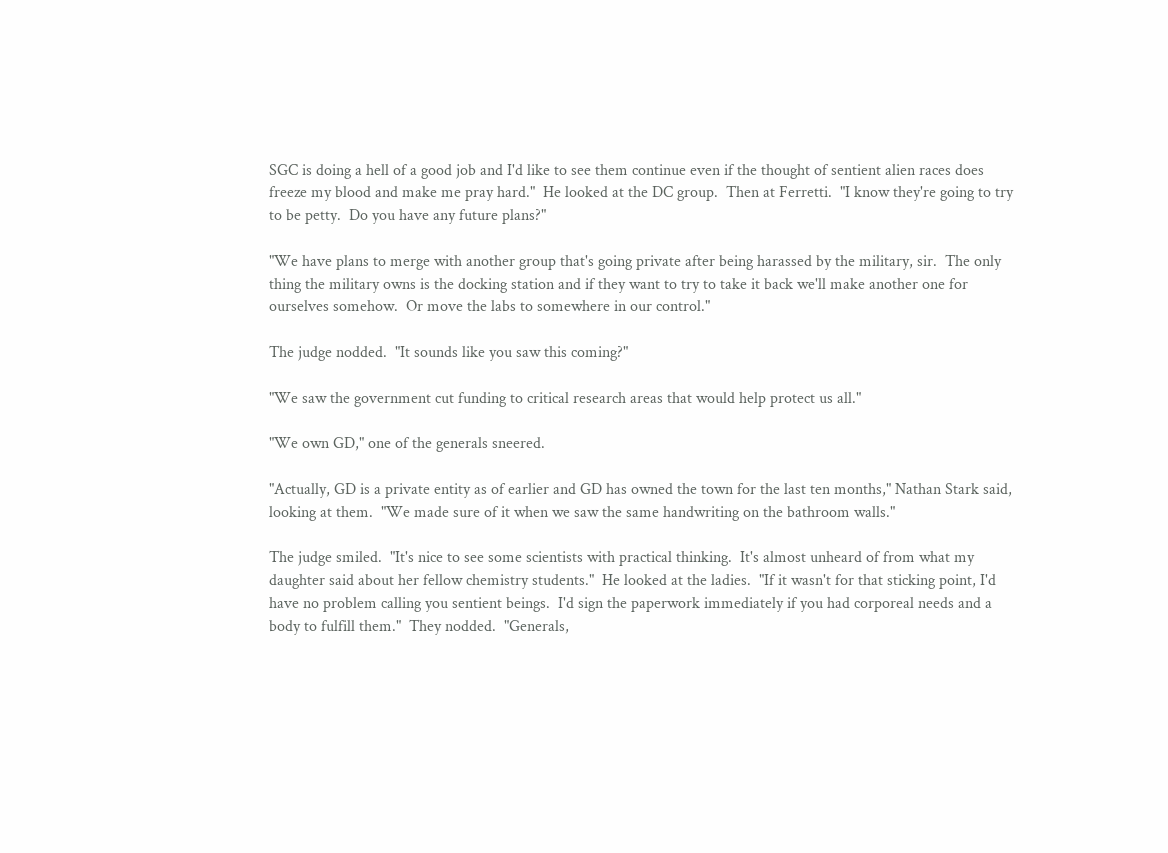SGC is doing a hell of a good job and I'd like to see them continue even if the thought of sentient alien races does freeze my blood and make me pray hard."  He looked at the DC group.  Then at Ferretti.  "I know they're going to try to be petty.  Do you have any future plans?"

"We have plans to merge with another group that's going private after being harassed by the military, sir.  The only thing the military owns is the docking station and if they want to try to take it back we'll make another one for ourselves somehow.  Or move the labs to somewhere in our control."

The judge nodded.  "It sounds like you saw this coming?"

"We saw the government cut funding to critical research areas that would help protect us all."

"We own GD," one of the generals sneered.

"Actually, GD is a private entity as of earlier and GD has owned the town for the last ten months," Nathan Stark said, looking at them.  "We made sure of it when we saw the same handwriting on the bathroom walls."

The judge smiled.  "It's nice to see some scientists with practical thinking.  It's almost unheard of from what my daughter said about her fellow chemistry students."  He looked at the ladies.  "If it wasn't for that sticking point, I'd have no problem calling you sentient beings.  I'd sign the paperwork immediately if you had corporeal needs and a body to fulfill them."  They nodded.  "Generals,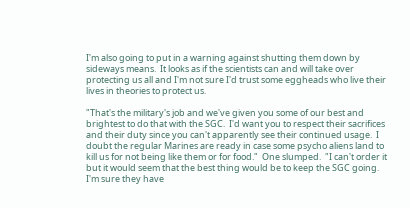I'm also going to put in a warning against shutting them down by sideways means.  It looks as if the scientists can and will take over protecting us all and I'm not sure I'd trust some eggheads who live their lives in theories to protect us.

"That's the military's job and we've given you some of our best and brightest to do that with the SGC.  I'd want you to respect their sacrifices and their duty since you can't apparently see their continued usage.  I doubt the regular Marines are ready in case some psycho aliens land to kill us for not being like them or for food."  One slumped.  "I can't order it but it would seem that the best thing would be to keep the SGC going.  I'm sure they have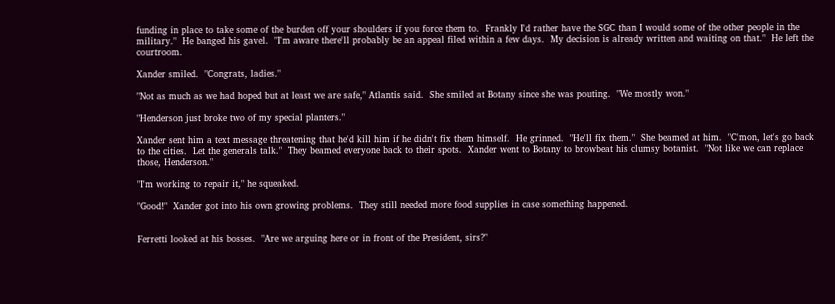funding in place to take some of the burden off your shoulders if you force them to.  Frankly I'd rather have the SGC than I would some of the other people in the military."  He banged his gavel.  "I'm aware there'll probably be an appeal filed within a few days.  My decision is already written and waiting on that."  He left the courtroom.

Xander smiled.  "Congrats, ladies."

"Not as much as we had hoped but at least we are safe," Atlantis said.  She smiled at Botany since she was pouting.  "We mostly won."

"Henderson just broke two of my special planters."

Xander sent him a text message threatening that he'd kill him if he didn't fix them himself.  He grinned.  "He'll fix them."  She beamed at him.  "C'mon, let's go back to the cities.  Let the generals talk."  They beamed everyone back to their spots.  Xander went to Botany to browbeat his clumsy botanist.  "Not like we can replace those, Henderson."

"I'm working to repair it," he squeaked.

"Good!"  Xander got into his own growing problems.  They still needed more food supplies in case something happened.


Ferretti looked at his bosses.  "Are we arguing here or in front of the President, sirs?"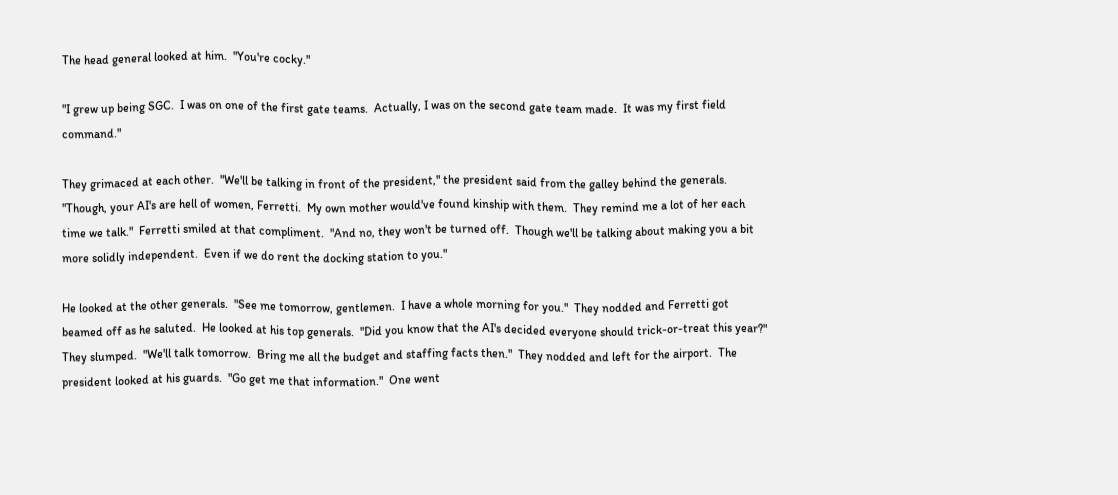The head general looked at him.  "You're cocky."

"I grew up being SGC.  I was on one of the first gate teams.  Actually, I was on the second gate team made.  It was my first field command."

They grimaced at each other.  "We'll be talking in front of the president," the president said from the galley behind the generals.  "Though, your AI's are hell of women, Ferretti.  My own mother would've found kinship with them.  They remind me a lot of her each time we talk."  Ferretti smiled at that compliment.  "And no, they won't be turned off.  Though we'll be talking about making you a bit more solidly independent.  Even if we do rent the docking station to you."

He looked at the other generals.  "See me tomorrow, gentlemen.  I have a whole morning for you."  They nodded and Ferretti got beamed off as he saluted.  He looked at his top generals.  "Did you know that the AI's decided everyone should trick-or-treat this year?"  They slumped.  "We'll talk tomorrow.  Bring me all the budget and staffing facts then."  They nodded and left for the airport.  The president looked at his guards.  "Go get me that information."  One went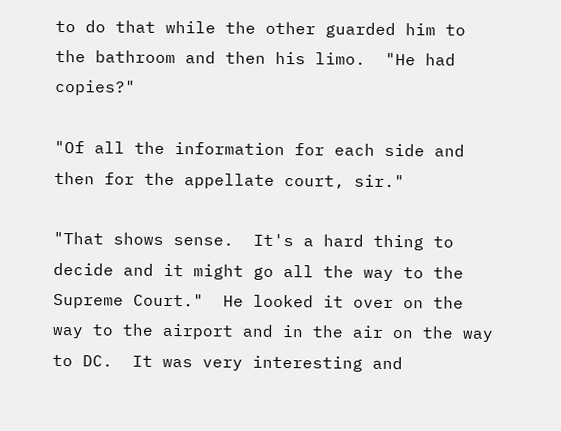to do that while the other guarded him to the bathroom and then his limo.  "He had copies?"

"Of all the information for each side and then for the appellate court, sir."

"That shows sense.  It's a hard thing to decide and it might go all the way to the Supreme Court."  He looked it over on the way to the airport and in the air on the way to DC.  It was very interesting and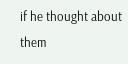if he thought about them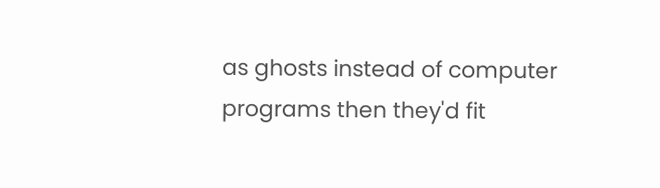as ghosts instead of computer programs then they'd fit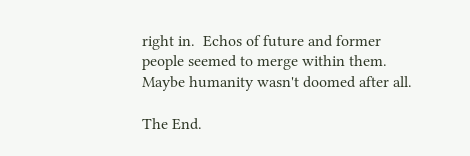right in.  Echos of future and former people seemed to merge within them.  Maybe humanity wasn't doomed after all.

The End.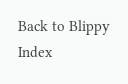Back to Blippy Index